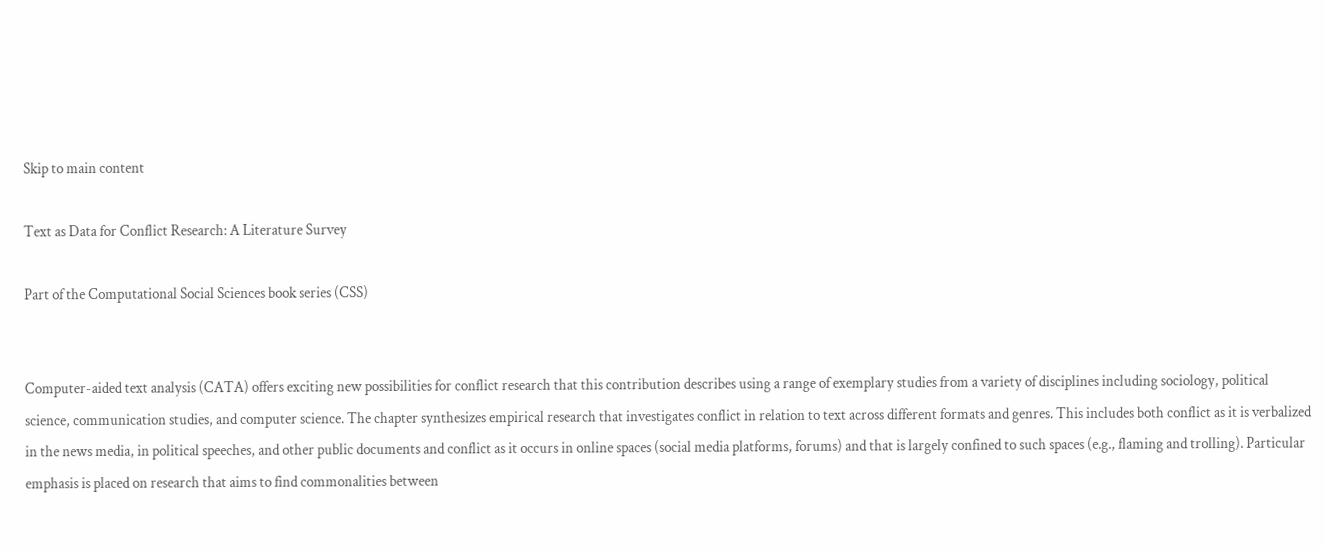Skip to main content

Text as Data for Conflict Research: A Literature Survey

Part of the Computational Social Sciences book series (CSS)


Computer-aided text analysis (CATA) offers exciting new possibilities for conflict research that this contribution describes using a range of exemplary studies from a variety of disciplines including sociology, political science, communication studies, and computer science. The chapter synthesizes empirical research that investigates conflict in relation to text across different formats and genres. This includes both conflict as it is verbalized in the news media, in political speeches, and other public documents and conflict as it occurs in online spaces (social media platforms, forums) and that is largely confined to such spaces (e.g., flaming and trolling). Particular emphasis is placed on research that aims to find commonalities between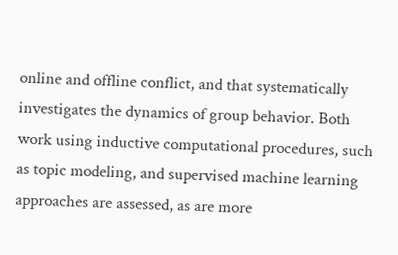online and offline conflict, and that systematically investigates the dynamics of group behavior. Both work using inductive computational procedures, such as topic modeling, and supervised machine learning approaches are assessed, as are more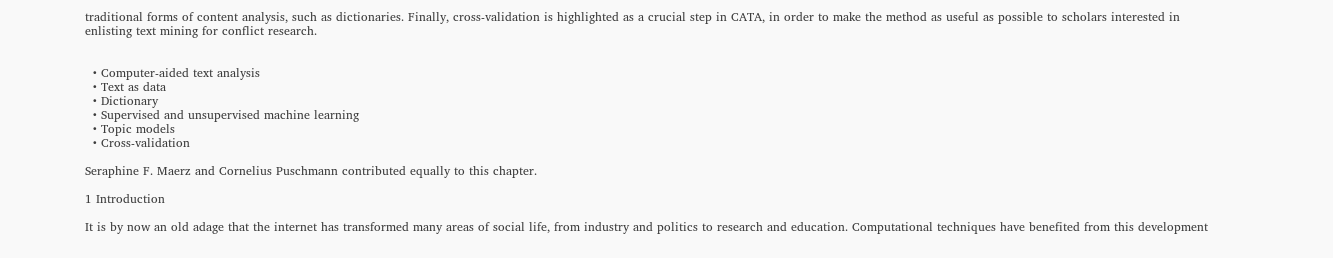traditional forms of content analysis, such as dictionaries. Finally, cross-validation is highlighted as a crucial step in CATA, in order to make the method as useful as possible to scholars interested in enlisting text mining for conflict research.


  • Computer-aided text analysis
  • Text as data
  • Dictionary
  • Supervised and unsupervised machine learning
  • Topic models
  • Cross-validation

Seraphine F. Maerz and Cornelius Puschmann contributed equally to this chapter.

1 Introduction

It is by now an old adage that the internet has transformed many areas of social life, from industry and politics to research and education. Computational techniques have benefited from this development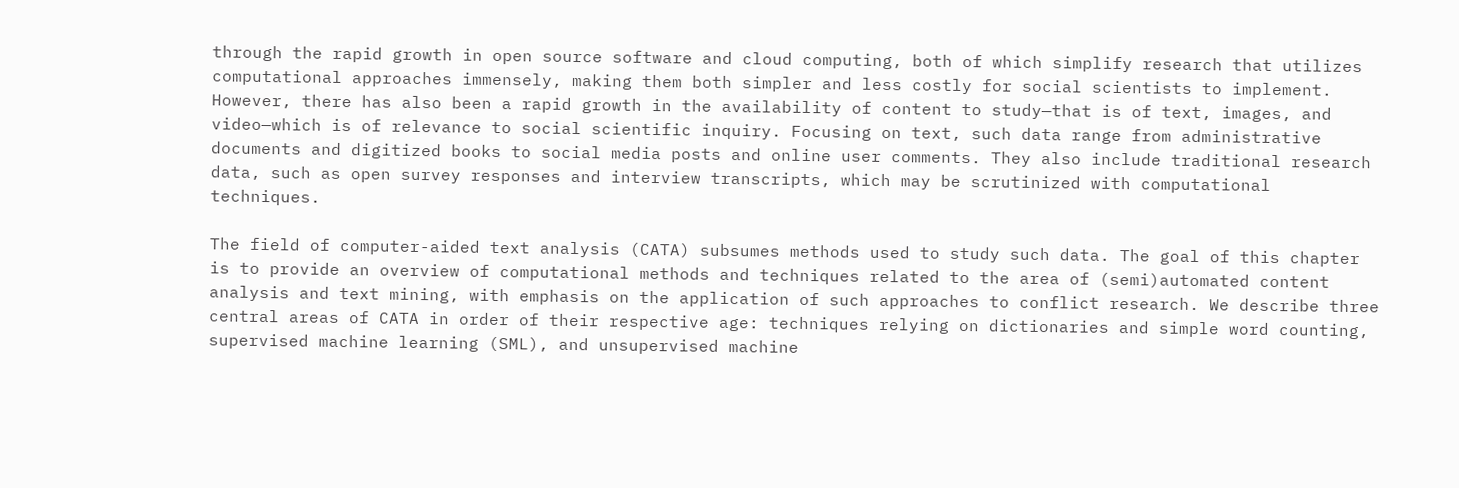through the rapid growth in open source software and cloud computing, both of which simplify research that utilizes computational approaches immensely, making them both simpler and less costly for social scientists to implement. However, there has also been a rapid growth in the availability of content to study—that is of text, images, and video—which is of relevance to social scientific inquiry. Focusing on text, such data range from administrative documents and digitized books to social media posts and online user comments. They also include traditional research data, such as open survey responses and interview transcripts, which may be scrutinized with computational techniques.

The field of computer-aided text analysis (CATA) subsumes methods used to study such data. The goal of this chapter is to provide an overview of computational methods and techniques related to the area of (semi)automated content analysis and text mining, with emphasis on the application of such approaches to conflict research. We describe three central areas of CATA in order of their respective age: techniques relying on dictionaries and simple word counting, supervised machine learning (SML), and unsupervised machine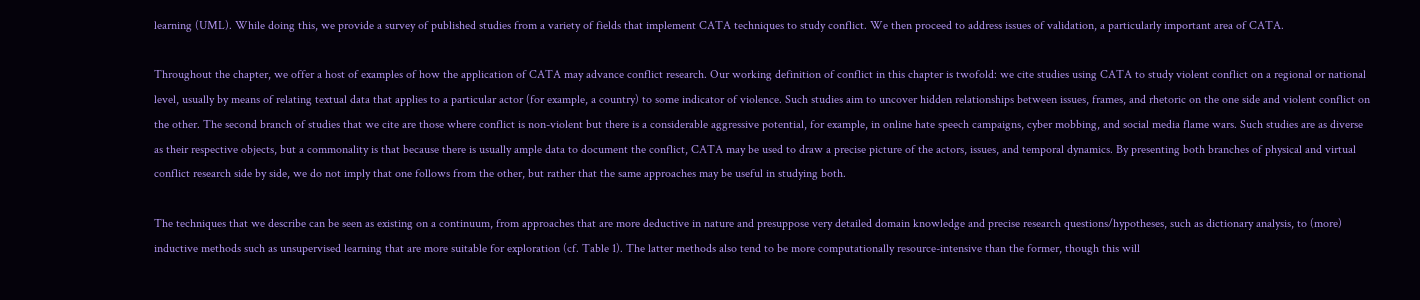learning (UML). While doing this, we provide a survey of published studies from a variety of fields that implement CATA techniques to study conflict. We then proceed to address issues of validation, a particularly important area of CATA.

Throughout the chapter, we offer a host of examples of how the application of CATA may advance conflict research. Our working definition of conflict in this chapter is twofold: we cite studies using CATA to study violent conflict on a regional or national level, usually by means of relating textual data that applies to a particular actor (for example, a country) to some indicator of violence. Such studies aim to uncover hidden relationships between issues, frames, and rhetoric on the one side and violent conflict on the other. The second branch of studies that we cite are those where conflict is non-violent but there is a considerable aggressive potential, for example, in online hate speech campaigns, cyber mobbing, and social media flame wars. Such studies are as diverse as their respective objects, but a commonality is that because there is usually ample data to document the conflict, CATA may be used to draw a precise picture of the actors, issues, and temporal dynamics. By presenting both branches of physical and virtual conflict research side by side, we do not imply that one follows from the other, but rather that the same approaches may be useful in studying both.

The techniques that we describe can be seen as existing on a continuum, from approaches that are more deductive in nature and presuppose very detailed domain knowledge and precise research questions/hypotheses, such as dictionary analysis, to (more) inductive methods such as unsupervised learning that are more suitable for exploration (cf. Table 1). The latter methods also tend to be more computationally resource-intensive than the former, though this will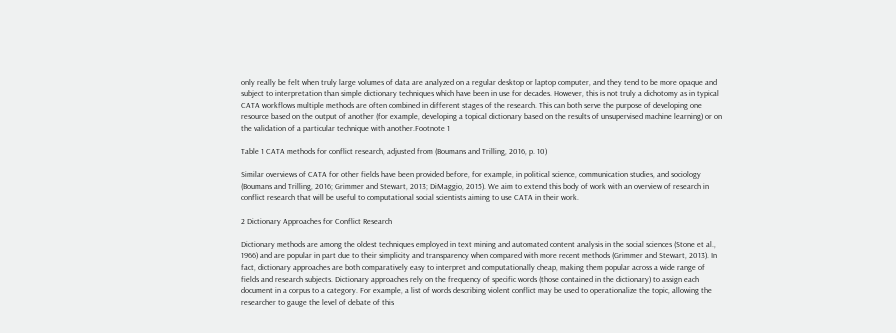only really be felt when truly large volumes of data are analyzed on a regular desktop or laptop computer, and they tend to be more opaque and subject to interpretation than simple dictionary techniques which have been in use for decades. However, this is not truly a dichotomy as in typical CATA workflows multiple methods are often combined in different stages of the research. This can both serve the purpose of developing one resource based on the output of another (for example, developing a topical dictionary based on the results of unsupervised machine learning) or on the validation of a particular technique with another.Footnote 1

Table 1 CATA methods for conflict research, adjusted from (Boumans and Trilling, 2016, p. 10)

Similar overviews of CATA for other fields have been provided before, for example, in political science, communication studies, and sociology (Boumans and Trilling, 2016; Grimmer and Stewart, 2013; DiMaggio, 2015). We aim to extend this body of work with an overview of research in conflict research that will be useful to computational social scientists aiming to use CATA in their work.

2 Dictionary Approaches for Conflict Research

Dictionary methods are among the oldest techniques employed in text mining and automated content analysis in the social sciences (Stone et al., 1966) and are popular in part due to their simplicity and transparency when compared with more recent methods (Grimmer and Stewart, 2013). In fact, dictionary approaches are both comparatively easy to interpret and computationally cheap, making them popular across a wide range of fields and research subjects. Dictionary approaches rely on the frequency of specific words (those contained in the dictionary) to assign each document in a corpus to a category. For example, a list of words describing violent conflict may be used to operationalize the topic, allowing the researcher to gauge the level of debate of this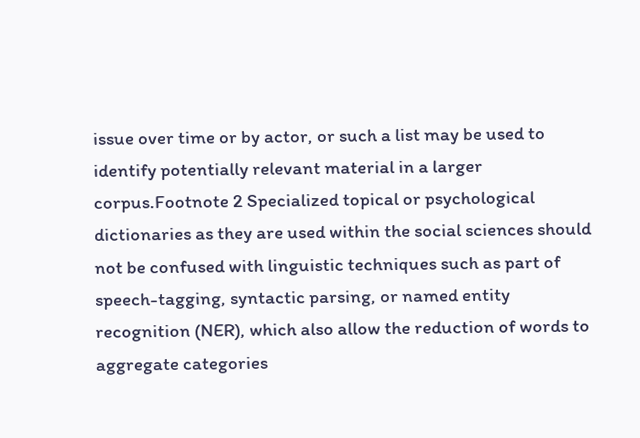issue over time or by actor, or such a list may be used to identify potentially relevant material in a larger corpus.Footnote 2 Specialized topical or psychological dictionaries as they are used within the social sciences should not be confused with linguistic techniques such as part of speech-tagging, syntactic parsing, or named entity recognition (NER), which also allow the reduction of words to aggregate categories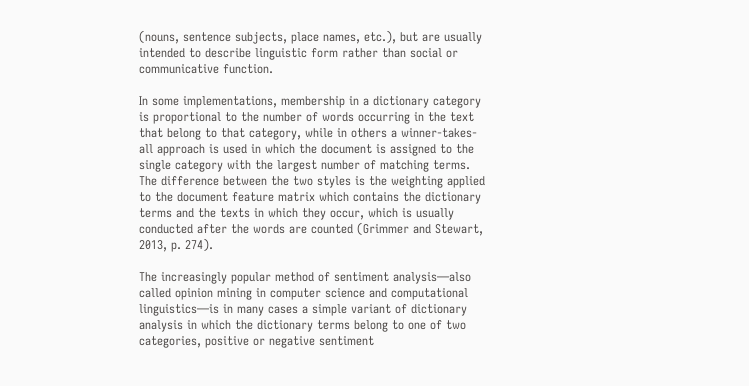(nouns, sentence subjects, place names, etc.), but are usually intended to describe linguistic form rather than social or communicative function.

In some implementations, membership in a dictionary category is proportional to the number of words occurring in the text that belong to that category, while in others a winner-takes-all approach is used in which the document is assigned to the single category with the largest number of matching terms. The difference between the two styles is the weighting applied to the document feature matrix which contains the dictionary terms and the texts in which they occur, which is usually conducted after the words are counted (Grimmer and Stewart, 2013, p. 274).

The increasingly popular method of sentiment analysis—also called opinion mining in computer science and computational linguistics—is in many cases a simple variant of dictionary analysis in which the dictionary terms belong to one of two categories, positive or negative sentiment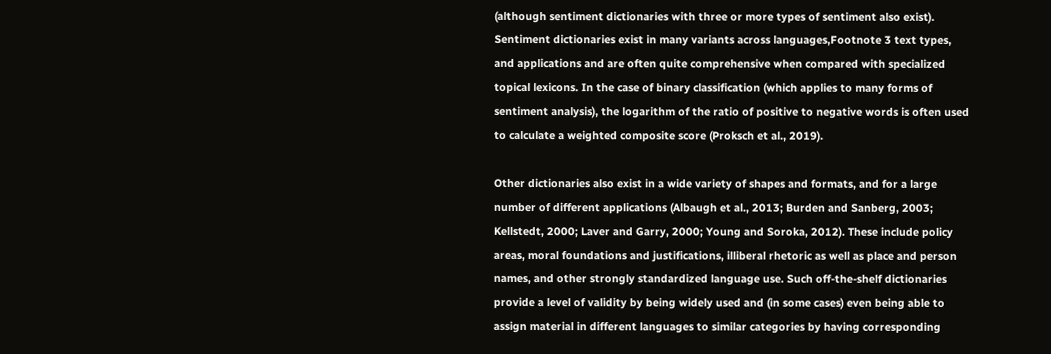(although sentiment dictionaries with three or more types of sentiment also exist). Sentiment dictionaries exist in many variants across languages,Footnote 3 text types, and applications and are often quite comprehensive when compared with specialized topical lexicons. In the case of binary classification (which applies to many forms of sentiment analysis), the logarithm of the ratio of positive to negative words is often used to calculate a weighted composite score (Proksch et al., 2019).

Other dictionaries also exist in a wide variety of shapes and formats, and for a large number of different applications (Albaugh et al., 2013; Burden and Sanberg, 2003; Kellstedt, 2000; Laver and Garry, 2000; Young and Soroka, 2012). These include policy areas, moral foundations and justifications, illiberal rhetoric as well as place and person names, and other strongly standardized language use. Such off-the-shelf dictionaries provide a level of validity by being widely used and (in some cases) even being able to assign material in different languages to similar categories by having corresponding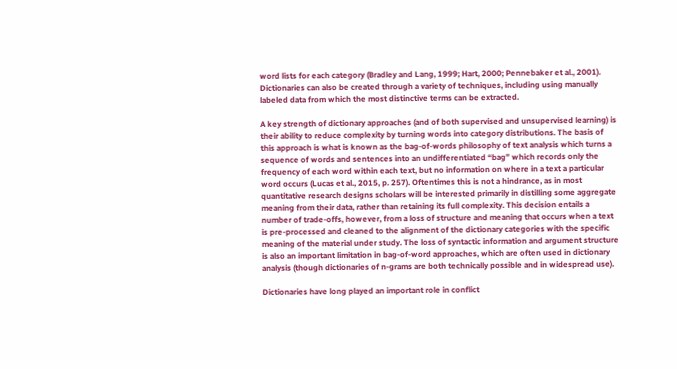word lists for each category (Bradley and Lang, 1999; Hart, 2000; Pennebaker et al., 2001). Dictionaries can also be created through a variety of techniques, including using manually labeled data from which the most distinctive terms can be extracted.

A key strength of dictionary approaches (and of both supervised and unsupervised learning) is their ability to reduce complexity by turning words into category distributions. The basis of this approach is what is known as the bag-of-words philosophy of text analysis which turns a sequence of words and sentences into an undifferentiated “bag” which records only the frequency of each word within each text, but no information on where in a text a particular word occurs (Lucas et al., 2015, p. 257). Oftentimes this is not a hindrance, as in most quantitative research designs scholars will be interested primarily in distilling some aggregate meaning from their data, rather than retaining its full complexity. This decision entails a number of trade-offs, however, from a loss of structure and meaning that occurs when a text is pre-processed and cleaned to the alignment of the dictionary categories with the specific meaning of the material under study. The loss of syntactic information and argument structure is also an important limitation in bag-of-word approaches, which are often used in dictionary analysis (though dictionaries of n-grams are both technically possible and in widespread use).

Dictionaries have long played an important role in conflict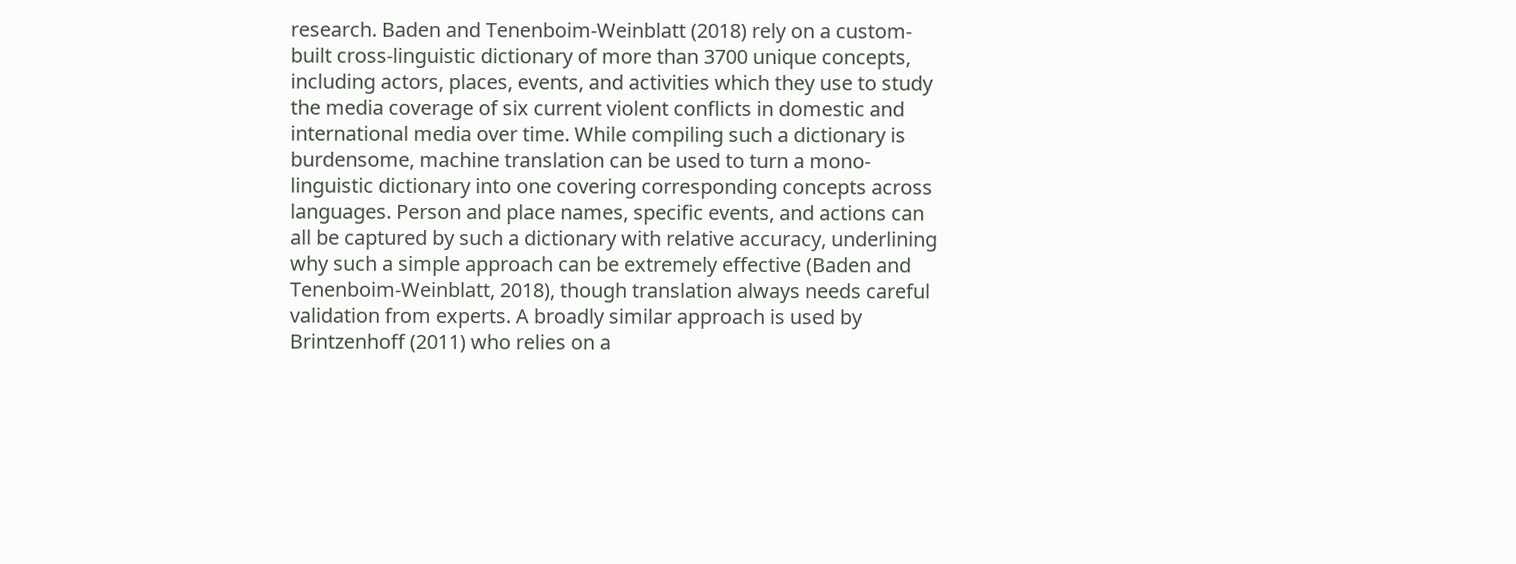research. Baden and Tenenboim-Weinblatt (2018) rely on a custom-built cross-linguistic dictionary of more than 3700 unique concepts, including actors, places, events, and activities which they use to study the media coverage of six current violent conflicts in domestic and international media over time. While compiling such a dictionary is burdensome, machine translation can be used to turn a mono-linguistic dictionary into one covering corresponding concepts across languages. Person and place names, specific events, and actions can all be captured by such a dictionary with relative accuracy, underlining why such a simple approach can be extremely effective (Baden and Tenenboim-Weinblatt, 2018), though translation always needs careful validation from experts. A broadly similar approach is used by Brintzenhoff (2011) who relies on a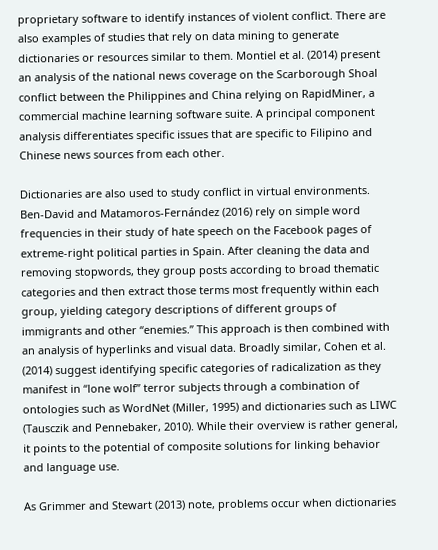proprietary software to identify instances of violent conflict. There are also examples of studies that rely on data mining to generate dictionaries or resources similar to them. Montiel et al. (2014) present an analysis of the national news coverage on the Scarborough Shoal conflict between the Philippines and China relying on RapidMiner, a commercial machine learning software suite. A principal component analysis differentiates specific issues that are specific to Filipino and Chinese news sources from each other.

Dictionaries are also used to study conflict in virtual environments. Ben-David and Matamoros-Fernández (2016) rely on simple word frequencies in their study of hate speech on the Facebook pages of extreme-right political parties in Spain. After cleaning the data and removing stopwords, they group posts according to broad thematic categories and then extract those terms most frequently within each group, yielding category descriptions of different groups of immigrants and other “enemies.” This approach is then combined with an analysis of hyperlinks and visual data. Broadly similar, Cohen et al. (2014) suggest identifying specific categories of radicalization as they manifest in “lone wolf” terror subjects through a combination of ontologies such as WordNet (Miller, 1995) and dictionaries such as LIWC (Tausczik and Pennebaker, 2010). While their overview is rather general, it points to the potential of composite solutions for linking behavior and language use.

As Grimmer and Stewart (2013) note, problems occur when dictionaries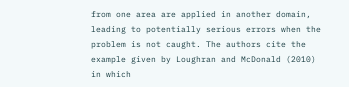from one area are applied in another domain, leading to potentially serious errors when the problem is not caught. The authors cite the example given by Loughran and McDonald (2010) in which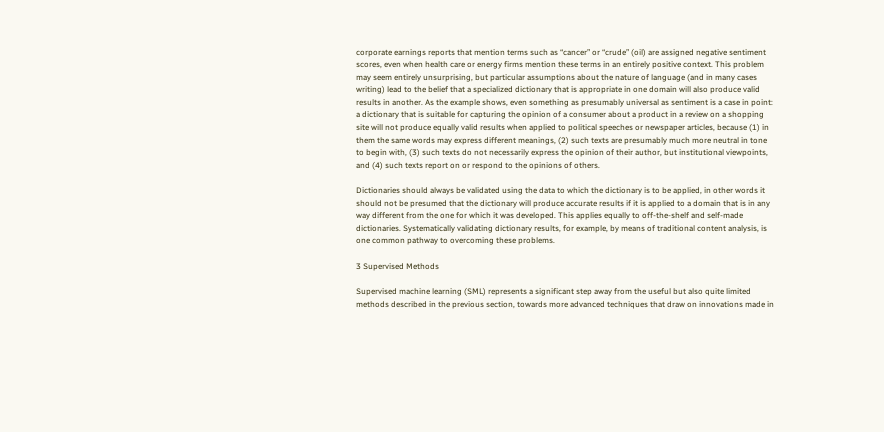corporate earnings reports that mention terms such as “cancer” or “crude” (oil) are assigned negative sentiment scores, even when health care or energy firms mention these terms in an entirely positive context. This problem may seem entirely unsurprising, but particular assumptions about the nature of language (and in many cases writing) lead to the belief that a specialized dictionary that is appropriate in one domain will also produce valid results in another. As the example shows, even something as presumably universal as sentiment is a case in point: a dictionary that is suitable for capturing the opinion of a consumer about a product in a review on a shopping site will not produce equally valid results when applied to political speeches or newspaper articles, because (1) in them the same words may express different meanings, (2) such texts are presumably much more neutral in tone to begin with, (3) such texts do not necessarily express the opinion of their author, but institutional viewpoints, and (4) such texts report on or respond to the opinions of others.

Dictionaries should always be validated using the data to which the dictionary is to be applied, in other words it should not be presumed that the dictionary will produce accurate results if it is applied to a domain that is in any way different from the one for which it was developed. This applies equally to off-the-shelf and self-made dictionaries. Systematically validating dictionary results, for example, by means of traditional content analysis, is one common pathway to overcoming these problems.

3 Supervised Methods

Supervised machine learning (SML) represents a significant step away from the useful but also quite limited methods described in the previous section, towards more advanced techniques that draw on innovations made in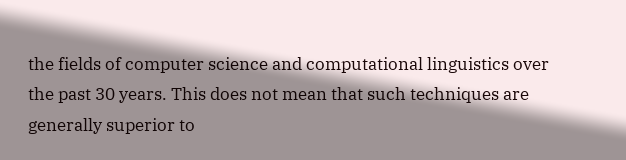the fields of computer science and computational linguistics over the past 30 years. This does not mean that such techniques are generally superior to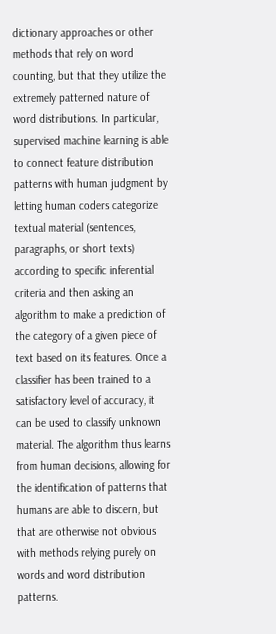dictionary approaches or other methods that rely on word counting, but that they utilize the extremely patterned nature of word distributions. In particular, supervised machine learning is able to connect feature distribution patterns with human judgment by letting human coders categorize textual material (sentences, paragraphs, or short texts) according to specific inferential criteria and then asking an algorithm to make a prediction of the category of a given piece of text based on its features. Once a classifier has been trained to a satisfactory level of accuracy, it can be used to classify unknown material. The algorithm thus learns from human decisions, allowing for the identification of patterns that humans are able to discern, but that are otherwise not obvious with methods relying purely on words and word distribution patterns.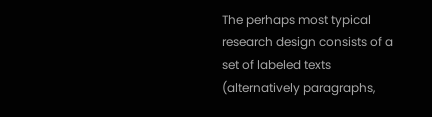The perhaps most typical research design consists of a set of labeled texts (alternatively paragraphs,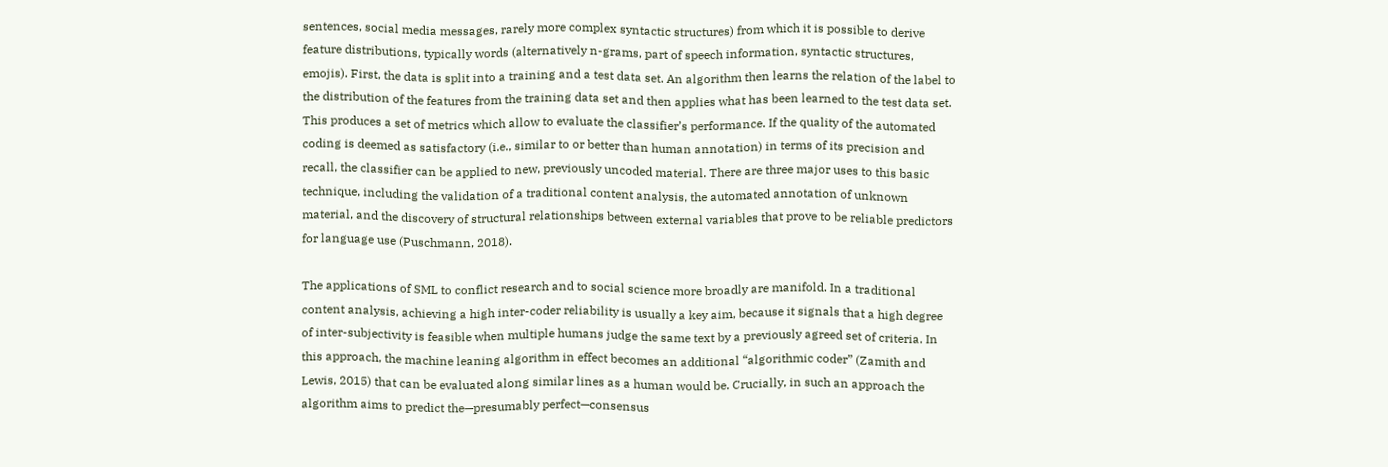sentences, social media messages, rarely more complex syntactic structures) from which it is possible to derive feature distributions, typically words (alternatively n-grams, part of speech information, syntactic structures, emojis). First, the data is split into a training and a test data set. An algorithm then learns the relation of the label to the distribution of the features from the training data set and then applies what has been learned to the test data set. This produces a set of metrics which allow to evaluate the classifier’s performance. If the quality of the automated coding is deemed as satisfactory (i.e., similar to or better than human annotation) in terms of its precision and recall, the classifier can be applied to new, previously uncoded material. There are three major uses to this basic technique, including the validation of a traditional content analysis, the automated annotation of unknown material, and the discovery of structural relationships between external variables that prove to be reliable predictors for language use (Puschmann, 2018).

The applications of SML to conflict research and to social science more broadly are manifold. In a traditional content analysis, achieving a high inter-coder reliability is usually a key aim, because it signals that a high degree of inter-subjectivity is feasible when multiple humans judge the same text by a previously agreed set of criteria. In this approach, the machine leaning algorithm in effect becomes an additional “algorithmic coder” (Zamith and Lewis, 2015) that can be evaluated along similar lines as a human would be. Crucially, in such an approach the algorithm aims to predict the—presumably perfect—consensus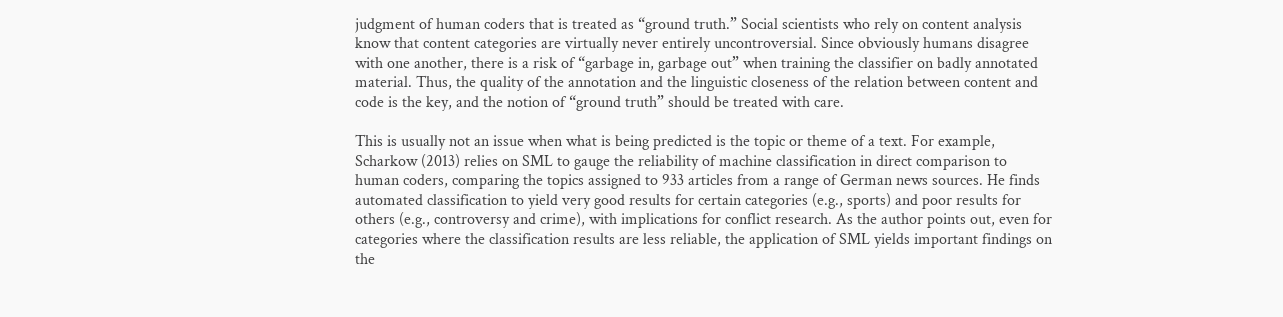judgment of human coders that is treated as “ground truth.” Social scientists who rely on content analysis know that content categories are virtually never entirely uncontroversial. Since obviously humans disagree with one another, there is a risk of “garbage in, garbage out” when training the classifier on badly annotated material. Thus, the quality of the annotation and the linguistic closeness of the relation between content and code is the key, and the notion of “ground truth” should be treated with care.

This is usually not an issue when what is being predicted is the topic or theme of a text. For example, Scharkow (2013) relies on SML to gauge the reliability of machine classification in direct comparison to human coders, comparing the topics assigned to 933 articles from a range of German news sources. He finds automated classification to yield very good results for certain categories (e.g., sports) and poor results for others (e.g., controversy and crime), with implications for conflict research. As the author points out, even for categories where the classification results are less reliable, the application of SML yields important findings on the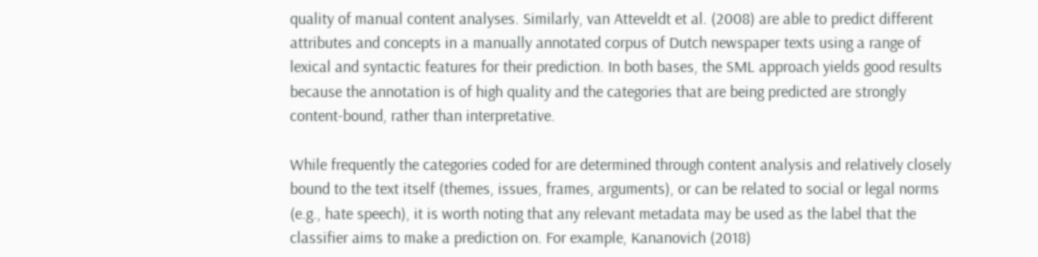quality of manual content analyses. Similarly, van Atteveldt et al. (2008) are able to predict different attributes and concepts in a manually annotated corpus of Dutch newspaper texts using a range of lexical and syntactic features for their prediction. In both bases, the SML approach yields good results because the annotation is of high quality and the categories that are being predicted are strongly content-bound, rather than interpretative.

While frequently the categories coded for are determined through content analysis and relatively closely bound to the text itself (themes, issues, frames, arguments), or can be related to social or legal norms (e.g., hate speech), it is worth noting that any relevant metadata may be used as the label that the classifier aims to make a prediction on. For example, Kananovich (2018)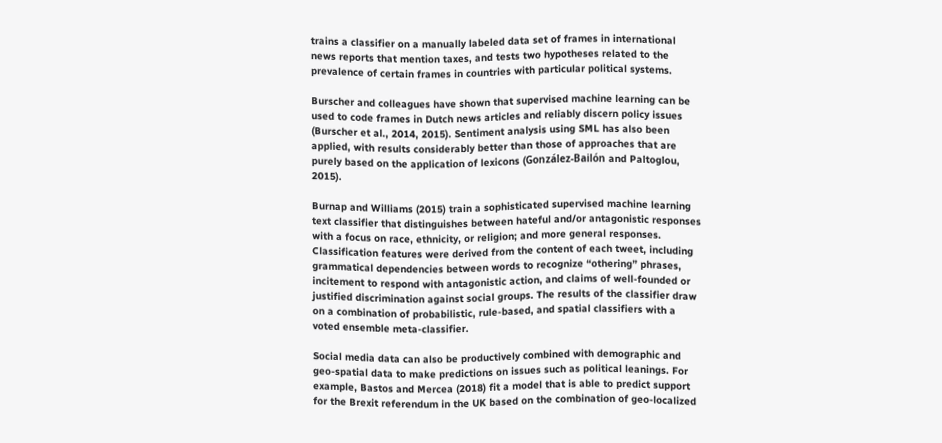trains a classifier on a manually labeled data set of frames in international news reports that mention taxes, and tests two hypotheses related to the prevalence of certain frames in countries with particular political systems.

Burscher and colleagues have shown that supervised machine learning can be used to code frames in Dutch news articles and reliably discern policy issues (Burscher et al., 2014, 2015). Sentiment analysis using SML has also been applied, with results considerably better than those of approaches that are purely based on the application of lexicons (González-Bailón and Paltoglou, 2015).

Burnap and Williams (2015) train a sophisticated supervised machine learning text classifier that distinguishes between hateful and/or antagonistic responses with a focus on race, ethnicity, or religion; and more general responses. Classification features were derived from the content of each tweet, including grammatical dependencies between words to recognize “othering” phrases, incitement to respond with antagonistic action, and claims of well-founded or justified discrimination against social groups. The results of the classifier draw on a combination of probabilistic, rule-based, and spatial classifiers with a voted ensemble meta-classifier.

Social media data can also be productively combined with demographic and geo-spatial data to make predictions on issues such as political leanings. For example, Bastos and Mercea (2018) fit a model that is able to predict support for the Brexit referendum in the UK based on the combination of geo-localized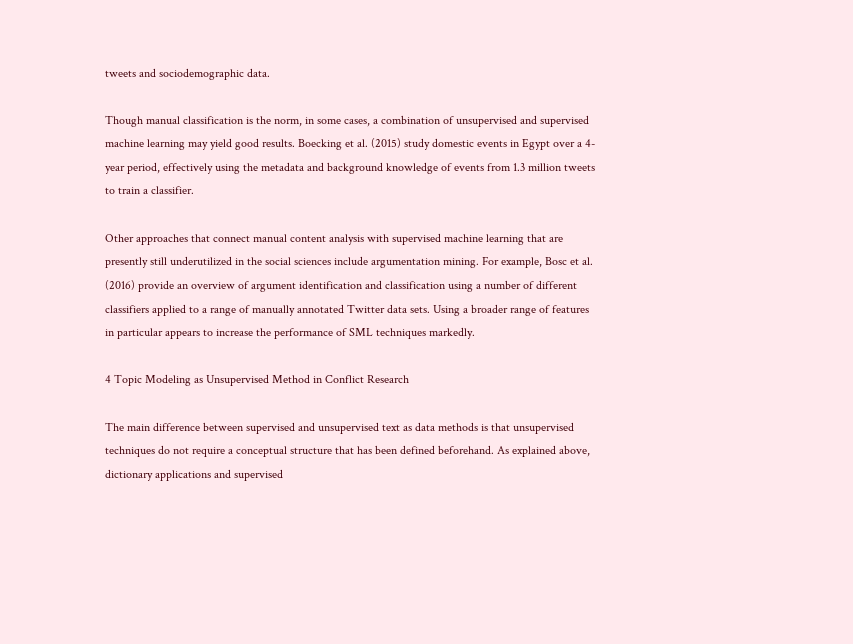tweets and sociodemographic data.

Though manual classification is the norm, in some cases, a combination of unsupervised and supervised machine learning may yield good results. Boecking et al. (2015) study domestic events in Egypt over a 4-year period, effectively using the metadata and background knowledge of events from 1.3 million tweets to train a classifier.

Other approaches that connect manual content analysis with supervised machine learning that are presently still underutilized in the social sciences include argumentation mining. For example, Bosc et al. (2016) provide an overview of argument identification and classification using a number of different classifiers applied to a range of manually annotated Twitter data sets. Using a broader range of features in particular appears to increase the performance of SML techniques markedly.

4 Topic Modeling as Unsupervised Method in Conflict Research

The main difference between supervised and unsupervised text as data methods is that unsupervised techniques do not require a conceptual structure that has been defined beforehand. As explained above, dictionary applications and supervised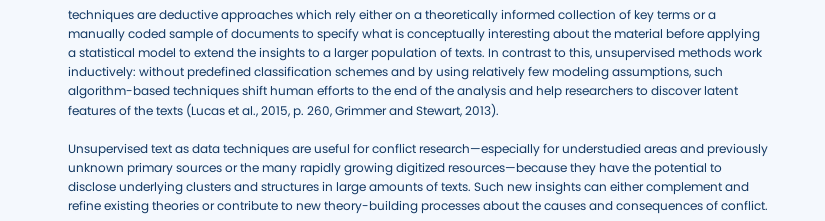techniques are deductive approaches which rely either on a theoretically informed collection of key terms or a manually coded sample of documents to specify what is conceptually interesting about the material before applying a statistical model to extend the insights to a larger population of texts. In contrast to this, unsupervised methods work inductively: without predefined classification schemes and by using relatively few modeling assumptions, such algorithm-based techniques shift human efforts to the end of the analysis and help researchers to discover latent features of the texts (Lucas et al., 2015, p. 260, Grimmer and Stewart, 2013).

Unsupervised text as data techniques are useful for conflict research—especially for understudied areas and previously unknown primary sources or the many rapidly growing digitized resources—because they have the potential to disclose underlying clusters and structures in large amounts of texts. Such new insights can either complement and refine existing theories or contribute to new theory-building processes about the causes and consequences of conflict.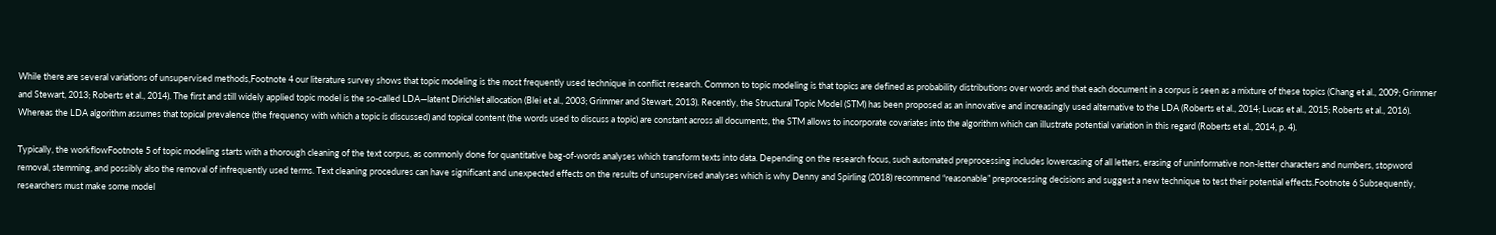While there are several variations of unsupervised methods,Footnote 4 our literature survey shows that topic modeling is the most frequently used technique in conflict research. Common to topic modeling is that topics are defined as probability distributions over words and that each document in a corpus is seen as a mixture of these topics (Chang et al., 2009; Grimmer and Stewart, 2013; Roberts et al., 2014). The first and still widely applied topic model is the so-called LDA—latent Dirichlet allocation (Blei et al., 2003; Grimmer and Stewart, 2013). Recently, the Structural Topic Model (STM) has been proposed as an innovative and increasingly used alternative to the LDA (Roberts et al., 2014; Lucas et al., 2015; Roberts et al., 2016). Whereas the LDA algorithm assumes that topical prevalence (the frequency with which a topic is discussed) and topical content (the words used to discuss a topic) are constant across all documents, the STM allows to incorporate covariates into the algorithm which can illustrate potential variation in this regard (Roberts et al., 2014, p. 4).

Typically, the workflowFootnote 5 of topic modeling starts with a thorough cleaning of the text corpus, as commonly done for quantitative bag-of-words analyses which transform texts into data. Depending on the research focus, such automated preprocessing includes lowercasing of all letters, erasing of uninformative non-letter characters and numbers, stopword removal, stemming, and possibly also the removal of infrequently used terms. Text cleaning procedures can have significant and unexpected effects on the results of unsupervised analyses which is why Denny and Spirling (2018) recommend “reasonable” preprocessing decisions and suggest a new technique to test their potential effects.Footnote 6 Subsequently, researchers must make some model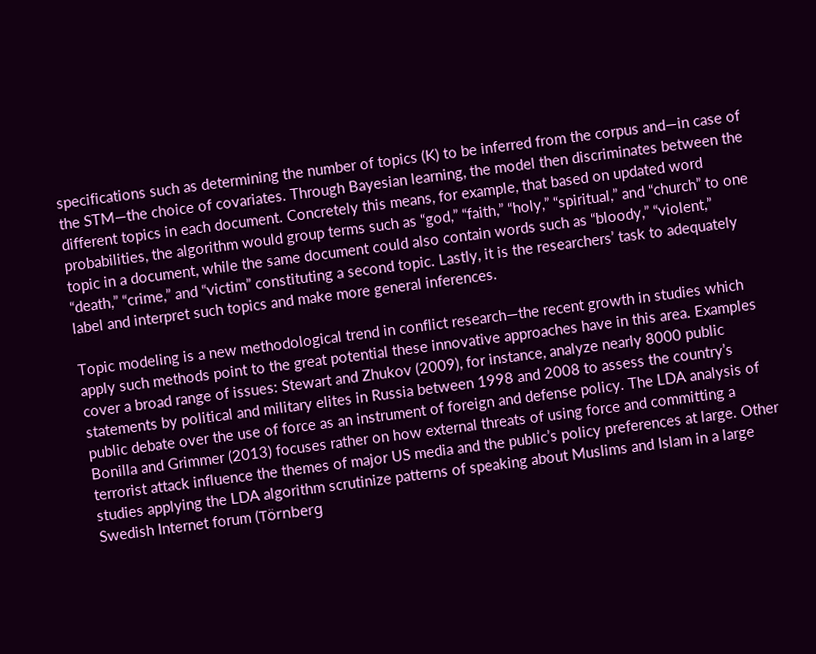specifications such as determining the number of topics (K) to be inferred from the corpus and—in case of the STM—the choice of covariates. Through Bayesian learning, the model then discriminates between the different topics in each document. Concretely this means, for example, that based on updated word probabilities, the algorithm would group terms such as “god,” “faith,” “holy,” “spiritual,” and “church” to one topic in a document, while the same document could also contain words such as “bloody,” “violent,” “death,” “crime,” and “victim” constituting a second topic. Lastly, it is the researchers’ task to adequately label and interpret such topics and make more general inferences.

Topic modeling is a new methodological trend in conflict research—the recent growth in studies which apply such methods point to the great potential these innovative approaches have in this area. Examples cover a broad range of issues: Stewart and Zhukov (2009), for instance, analyze nearly 8000 public statements by political and military elites in Russia between 1998 and 2008 to assess the country’s public debate over the use of force as an instrument of foreign and defense policy. The LDA analysis of Bonilla and Grimmer (2013) focuses rather on how external threats of using force and committing a terrorist attack influence the themes of major US media and the public’s policy preferences at large. Other studies applying the LDA algorithm scrutinize patterns of speaking about Muslims and Islam in a large Swedish Internet forum (Törnberg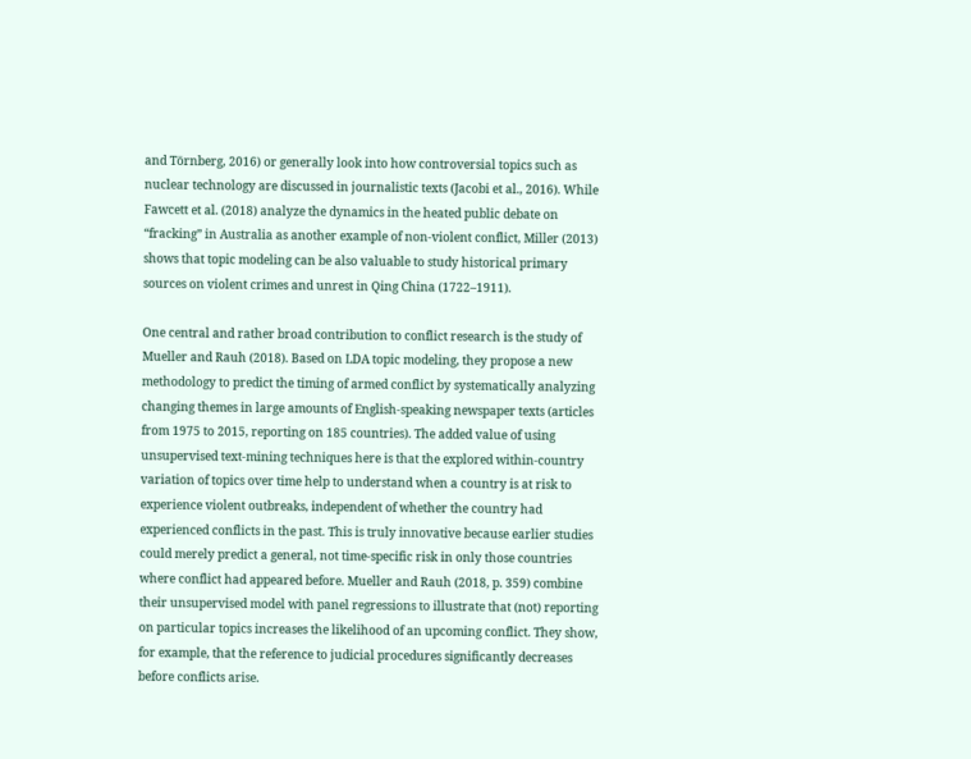and Törnberg, 2016) or generally look into how controversial topics such as nuclear technology are discussed in journalistic texts (Jacobi et al., 2016). While Fawcett et al. (2018) analyze the dynamics in the heated public debate on “fracking” in Australia as another example of non-violent conflict, Miller (2013) shows that topic modeling can be also valuable to study historical primary sources on violent crimes and unrest in Qing China (1722–1911).

One central and rather broad contribution to conflict research is the study of Mueller and Rauh (2018). Based on LDA topic modeling, they propose a new methodology to predict the timing of armed conflict by systematically analyzing changing themes in large amounts of English-speaking newspaper texts (articles from 1975 to 2015, reporting on 185 countries). The added value of using unsupervised text-mining techniques here is that the explored within-country variation of topics over time help to understand when a country is at risk to experience violent outbreaks, independent of whether the country had experienced conflicts in the past. This is truly innovative because earlier studies could merely predict a general, not time-specific risk in only those countries where conflict had appeared before. Mueller and Rauh (2018, p. 359) combine their unsupervised model with panel regressions to illustrate that (not) reporting on particular topics increases the likelihood of an upcoming conflict. They show, for example, that the reference to judicial procedures significantly decreases before conflicts arise.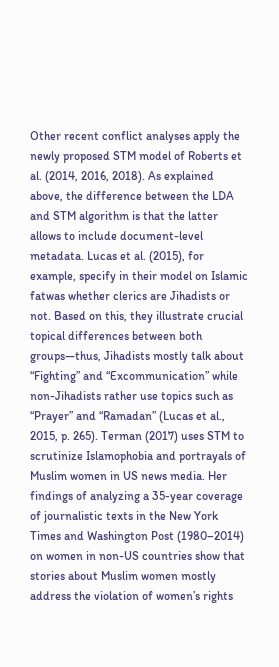Other recent conflict analyses apply the newly proposed STM model of Roberts et al. (2014, 2016, 2018). As explained above, the difference between the LDA and STM algorithm is that the latter allows to include document-level metadata. Lucas et al. (2015), for example, specify in their model on Islamic fatwas whether clerics are Jihadists or not. Based on this, they illustrate crucial topical differences between both groups—thus, Jihadists mostly talk about “Fighting” and “Excommunication” while non-Jihadists rather use topics such as “Prayer” and “Ramadan” (Lucas et al., 2015, p. 265). Terman (2017) uses STM to scrutinize Islamophobia and portrayals of Muslim women in US news media. Her findings of analyzing a 35-year coverage of journalistic texts in the New York Times and Washington Post (1980–2014) on women in non-US countries show that stories about Muslim women mostly address the violation of women’s rights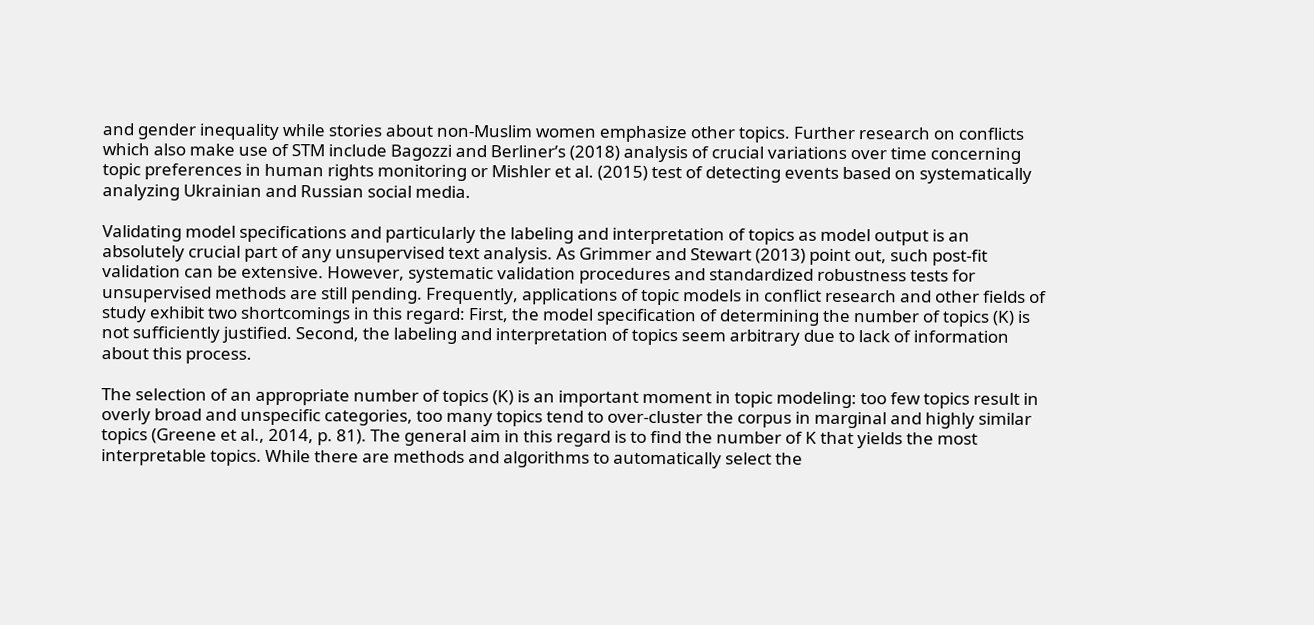and gender inequality while stories about non-Muslim women emphasize other topics. Further research on conflicts which also make use of STM include Bagozzi and Berliner’s (2018) analysis of crucial variations over time concerning topic preferences in human rights monitoring or Mishler et al. (2015) test of detecting events based on systematically analyzing Ukrainian and Russian social media.

Validating model specifications and particularly the labeling and interpretation of topics as model output is an absolutely crucial part of any unsupervised text analysis. As Grimmer and Stewart (2013) point out, such post-fit validation can be extensive. However, systematic validation procedures and standardized robustness tests for unsupervised methods are still pending. Frequently, applications of topic models in conflict research and other fields of study exhibit two shortcomings in this regard: First, the model specification of determining the number of topics (K) is not sufficiently justified. Second, the labeling and interpretation of topics seem arbitrary due to lack of information about this process.

The selection of an appropriate number of topics (K) is an important moment in topic modeling: too few topics result in overly broad and unspecific categories, too many topics tend to over-cluster the corpus in marginal and highly similar topics (Greene et al., 2014, p. 81). The general aim in this regard is to find the number of K that yields the most interpretable topics. While there are methods and algorithms to automatically select the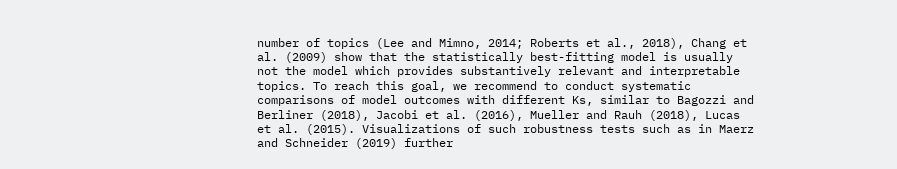number of topics (Lee and Mimno, 2014; Roberts et al., 2018), Chang et al. (2009) show that the statistically best-fitting model is usually not the model which provides substantively relevant and interpretable topics. To reach this goal, we recommend to conduct systematic comparisons of model outcomes with different Ks, similar to Bagozzi and Berliner (2018), Jacobi et al. (2016), Mueller and Rauh (2018), Lucas et al. (2015). Visualizations of such robustness tests such as in Maerz and Schneider (2019) further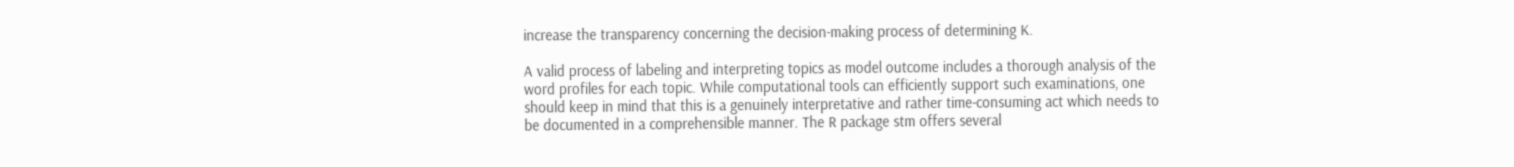increase the transparency concerning the decision-making process of determining K.

A valid process of labeling and interpreting topics as model outcome includes a thorough analysis of the word profiles for each topic. While computational tools can efficiently support such examinations, one should keep in mind that this is a genuinely interpretative and rather time-consuming act which needs to be documented in a comprehensible manner. The R package stm offers several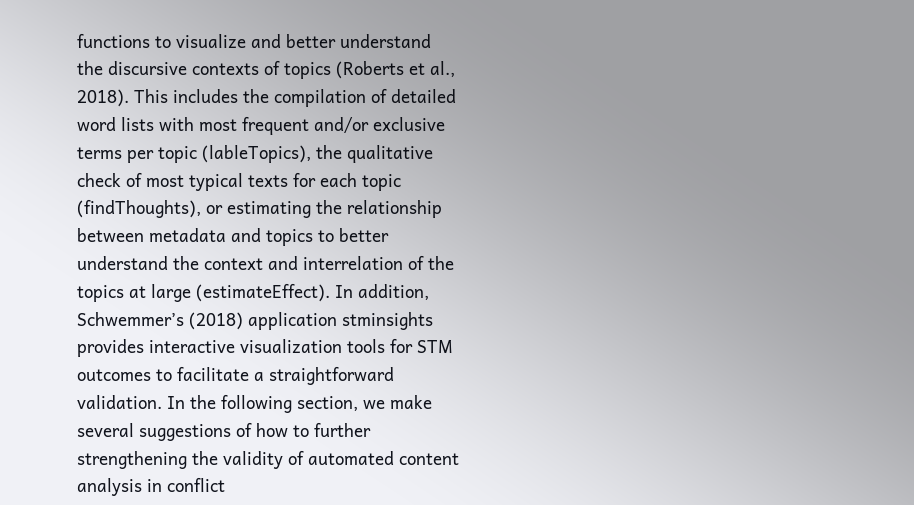functions to visualize and better understand the discursive contexts of topics (Roberts et al., 2018). This includes the compilation of detailed word lists with most frequent and/or exclusive terms per topic (lableTopics), the qualitative check of most typical texts for each topic (findThoughts), or estimating the relationship between metadata and topics to better understand the context and interrelation of the topics at large (estimateEffect). In addition, Schwemmer’s (2018) application stminsights provides interactive visualization tools for STM outcomes to facilitate a straightforward validation. In the following section, we make several suggestions of how to further strengthening the validity of automated content analysis in conflict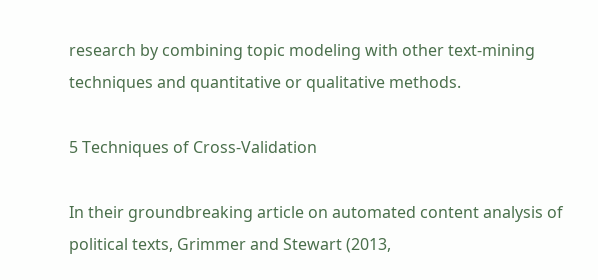research by combining topic modeling with other text-mining techniques and quantitative or qualitative methods.

5 Techniques of Cross-Validation

In their groundbreaking article on automated content analysis of political texts, Grimmer and Stewart (2013,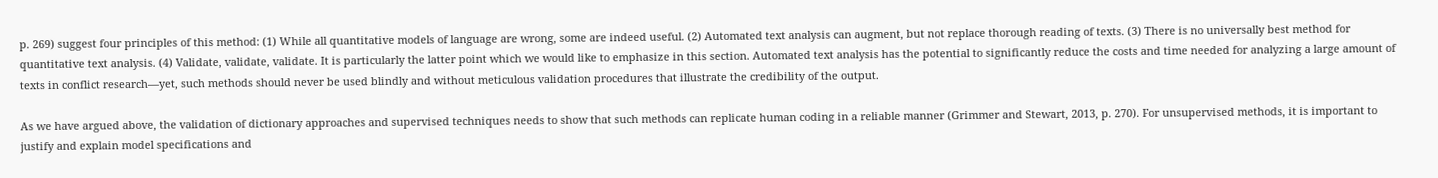p. 269) suggest four principles of this method: (1) While all quantitative models of language are wrong, some are indeed useful. (2) Automated text analysis can augment, but not replace thorough reading of texts. (3) There is no universally best method for quantitative text analysis. (4) Validate, validate, validate. It is particularly the latter point which we would like to emphasize in this section. Automated text analysis has the potential to significantly reduce the costs and time needed for analyzing a large amount of texts in conflict research—yet, such methods should never be used blindly and without meticulous validation procedures that illustrate the credibility of the output.

As we have argued above, the validation of dictionary approaches and supervised techniques needs to show that such methods can replicate human coding in a reliable manner (Grimmer and Stewart, 2013, p. 270). For unsupervised methods, it is important to justify and explain model specifications and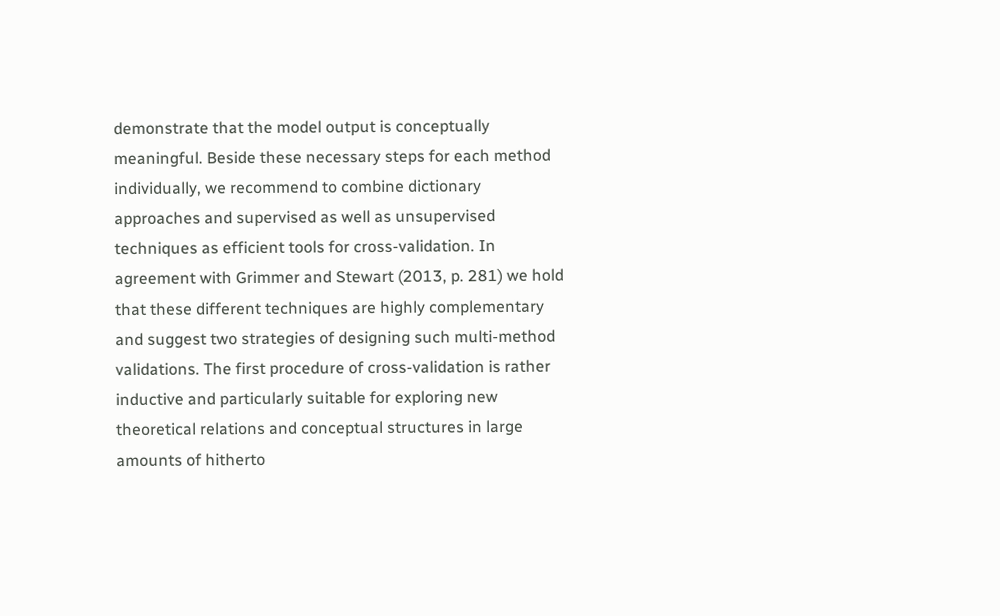demonstrate that the model output is conceptually meaningful. Beside these necessary steps for each method individually, we recommend to combine dictionary approaches and supervised as well as unsupervised techniques as efficient tools for cross-validation. In agreement with Grimmer and Stewart (2013, p. 281) we hold that these different techniques are highly complementary and suggest two strategies of designing such multi-method validations. The first procedure of cross-validation is rather inductive and particularly suitable for exploring new theoretical relations and conceptual structures in large amounts of hitherto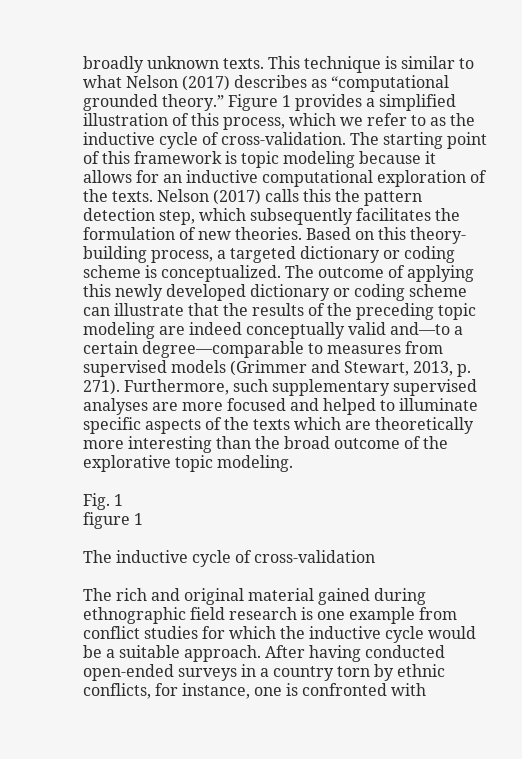broadly unknown texts. This technique is similar to what Nelson (2017) describes as “computational grounded theory.” Figure 1 provides a simplified illustration of this process, which we refer to as the inductive cycle of cross-validation. The starting point of this framework is topic modeling because it allows for an inductive computational exploration of the texts. Nelson (2017) calls this the pattern detection step, which subsequently facilitates the formulation of new theories. Based on this theory-building process, a targeted dictionary or coding scheme is conceptualized. The outcome of applying this newly developed dictionary or coding scheme can illustrate that the results of the preceding topic modeling are indeed conceptually valid and—to a certain degree—comparable to measures from supervised models (Grimmer and Stewart, 2013, p. 271). Furthermore, such supplementary supervised analyses are more focused and helped to illuminate specific aspects of the texts which are theoretically more interesting than the broad outcome of the explorative topic modeling.

Fig. 1
figure 1

The inductive cycle of cross-validation

The rich and original material gained during ethnographic field research is one example from conflict studies for which the inductive cycle would be a suitable approach. After having conducted open-ended surveys in a country torn by ethnic conflicts, for instance, one is confronted with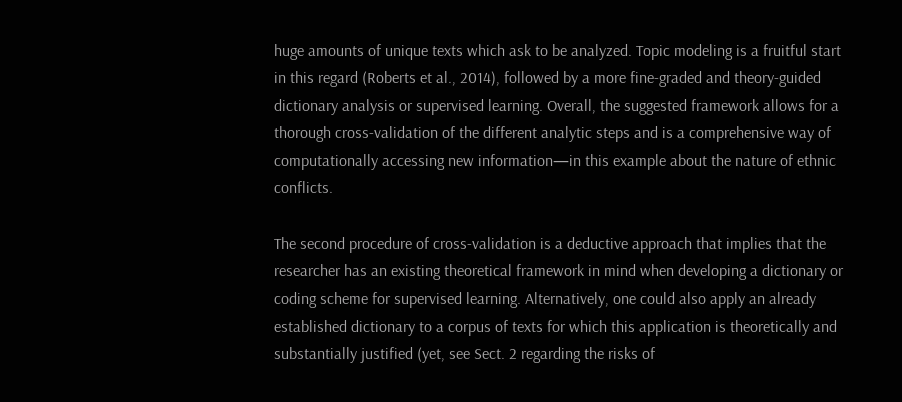huge amounts of unique texts which ask to be analyzed. Topic modeling is a fruitful start in this regard (Roberts et al., 2014), followed by a more fine-graded and theory-guided dictionary analysis or supervised learning. Overall, the suggested framework allows for a thorough cross-validation of the different analytic steps and is a comprehensive way of computationally accessing new information—in this example about the nature of ethnic conflicts.

The second procedure of cross-validation is a deductive approach that implies that the researcher has an existing theoretical framework in mind when developing a dictionary or coding scheme for supervised learning. Alternatively, one could also apply an already established dictionary to a corpus of texts for which this application is theoretically and substantially justified (yet, see Sect. 2 regarding the risks of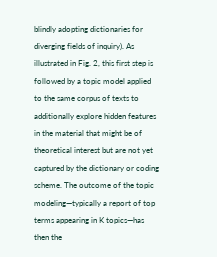blindly adopting dictionaries for diverging fields of inquiry). As illustrated in Fig. 2, this first step is followed by a topic model applied to the same corpus of texts to additionally explore hidden features in the material that might be of theoretical interest but are not yet captured by the dictionary or coding scheme. The outcome of the topic modeling—typically a report of top terms appearing in K topics—has then the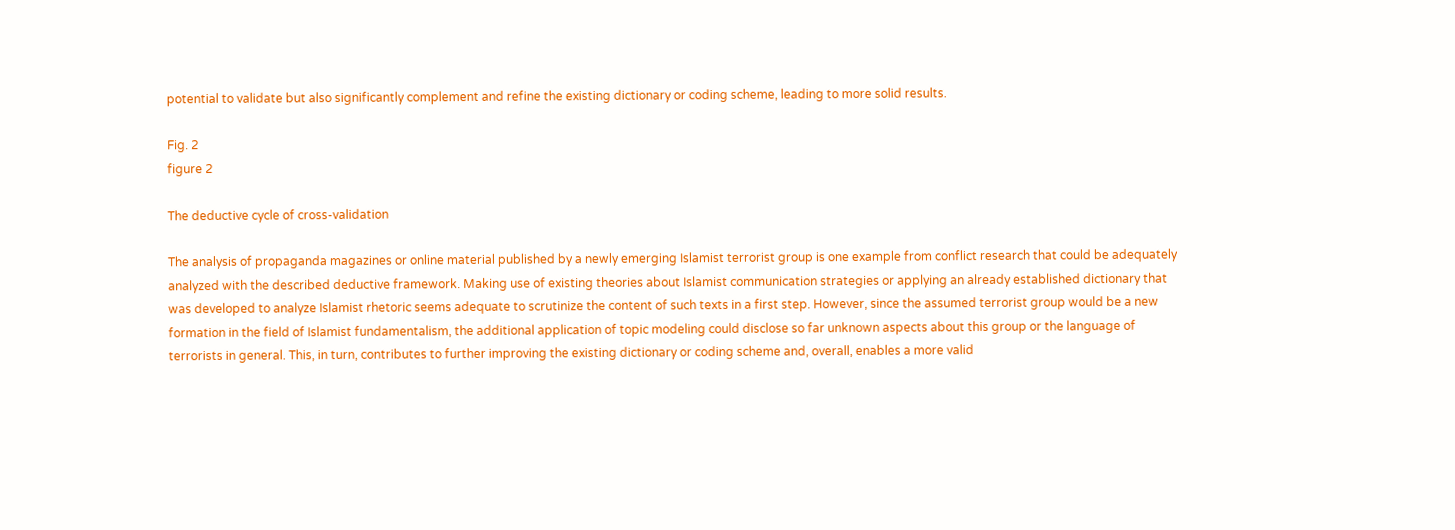potential to validate but also significantly complement and refine the existing dictionary or coding scheme, leading to more solid results.

Fig. 2
figure 2

The deductive cycle of cross-validation

The analysis of propaganda magazines or online material published by a newly emerging Islamist terrorist group is one example from conflict research that could be adequately analyzed with the described deductive framework. Making use of existing theories about Islamist communication strategies or applying an already established dictionary that was developed to analyze Islamist rhetoric seems adequate to scrutinize the content of such texts in a first step. However, since the assumed terrorist group would be a new formation in the field of Islamist fundamentalism, the additional application of topic modeling could disclose so far unknown aspects about this group or the language of terrorists in general. This, in turn, contributes to further improving the existing dictionary or coding scheme and, overall, enables a more valid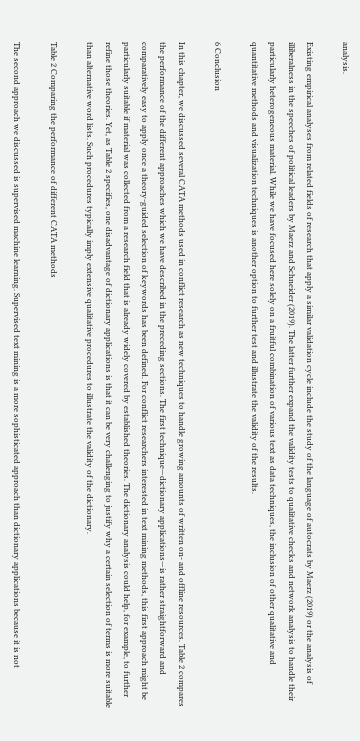analysis.

Existing empirical analyses from related fields of research that apply a similar validation cycle include the study of the language of autocrats by Maerz (2019) or the analysis of illiberalness in the speeches of political leaders by Maerz and Schneider (2019). The latter further expand the validity tests to qualitative checks and network analysis to handle their particularly heterogeneous material. While we have focused here solely on a fruitful combination of various text as data techniques, the inclusion of other qualitative and quantitative methods and visualization techniques is another option to further test and illustrate the validity of the results.

6 Conclusion

In this chapter, we discussed several CATA methods used in conflict research as new techniques to handle growing amounts of written on- and offline resources. Table 2 compares the performance of the different approaches which we have described in the preceding sections. The first technique—dictionary applications—is rather straightforward and comparatively easy to apply once a theory-guided selection of keywords has been defined. For conflict researchers interested in text mining methods, this first approach might be particularly suitable if material was collected from a research field that is already widely covered by established theories. The dictionary analysis could help, for example, to further refine those theories. Yet, as Table 2 specifies, one disadvantage of dictionary applications is that it can be very challenging to justify why a certain selection of terms is more suitable than alternative word lists. Such procedures typically imply extensive qualitative procedures to illustrate the validity of the dictionary.

Table 2 Comparing the performance of different CATA methods

The second approach we discussed is supervised machine learning. Supervised text mining is a more sophisticated approach than dictionary applications because it is not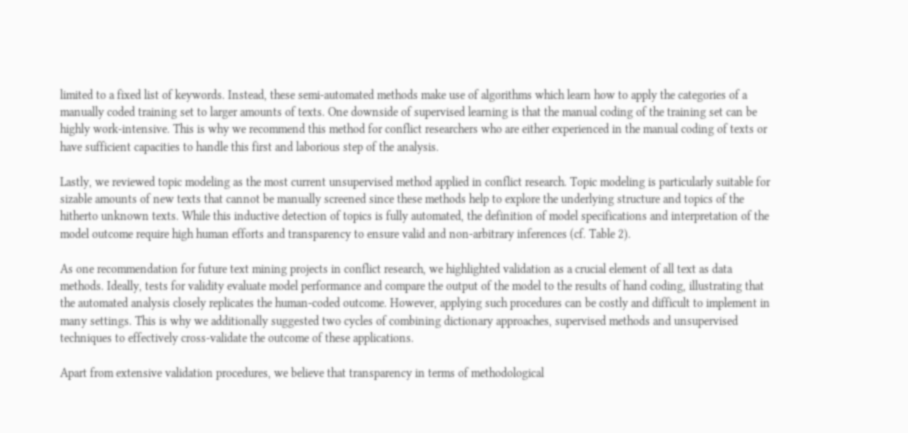limited to a fixed list of keywords. Instead, these semi-automated methods make use of algorithms which learn how to apply the categories of a manually coded training set to larger amounts of texts. One downside of supervised learning is that the manual coding of the training set can be highly work-intensive. This is why we recommend this method for conflict researchers who are either experienced in the manual coding of texts or have sufficient capacities to handle this first and laborious step of the analysis.

Lastly, we reviewed topic modeling as the most current unsupervised method applied in conflict research. Topic modeling is particularly suitable for sizable amounts of new texts that cannot be manually screened since these methods help to explore the underlying structure and topics of the hitherto unknown texts. While this inductive detection of topics is fully automated, the definition of model specifications and interpretation of the model outcome require high human efforts and transparency to ensure valid and non-arbitrary inferences (cf. Table 2).

As one recommendation for future text mining projects in conflict research, we highlighted validation as a crucial element of all text as data methods. Ideally, tests for validity evaluate model performance and compare the output of the model to the results of hand coding, illustrating that the automated analysis closely replicates the human-coded outcome. However, applying such procedures can be costly and difficult to implement in many settings. This is why we additionally suggested two cycles of combining dictionary approaches, supervised methods and unsupervised techniques to effectively cross-validate the outcome of these applications.

Apart from extensive validation procedures, we believe that transparency in terms of methodological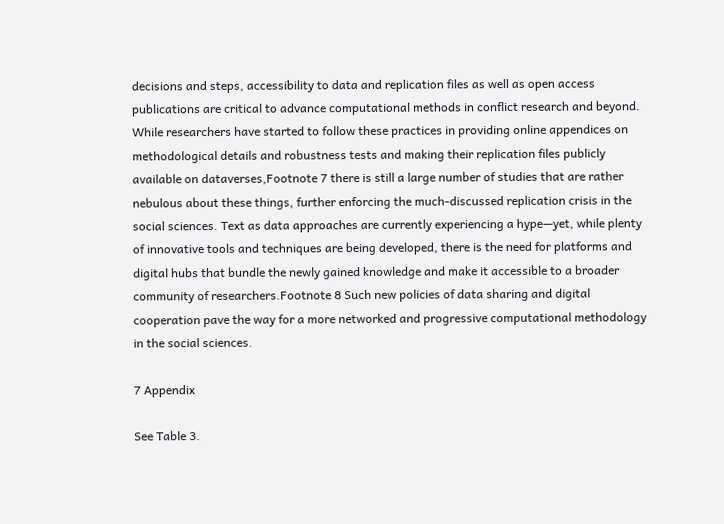decisions and steps, accessibility to data and replication files as well as open access publications are critical to advance computational methods in conflict research and beyond. While researchers have started to follow these practices in providing online appendices on methodological details and robustness tests and making their replication files publicly available on dataverses,Footnote 7 there is still a large number of studies that are rather nebulous about these things, further enforcing the much-discussed replication crisis in the social sciences. Text as data approaches are currently experiencing a hype—yet, while plenty of innovative tools and techniques are being developed, there is the need for platforms and digital hubs that bundle the newly gained knowledge and make it accessible to a broader community of researchers.Footnote 8 Such new policies of data sharing and digital cooperation pave the way for a more networked and progressive computational methodology in the social sciences.

7 Appendix

See Table 3.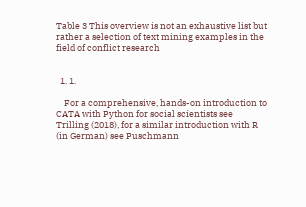Table 3 This overview is not an exhaustive list but rather a selection of text mining examples in the field of conflict research


  1. 1.

    For a comprehensive, hands-on introduction to CATA with Python for social scientists see Trilling (2018), for a similar introduction with R (in German) see Puschmann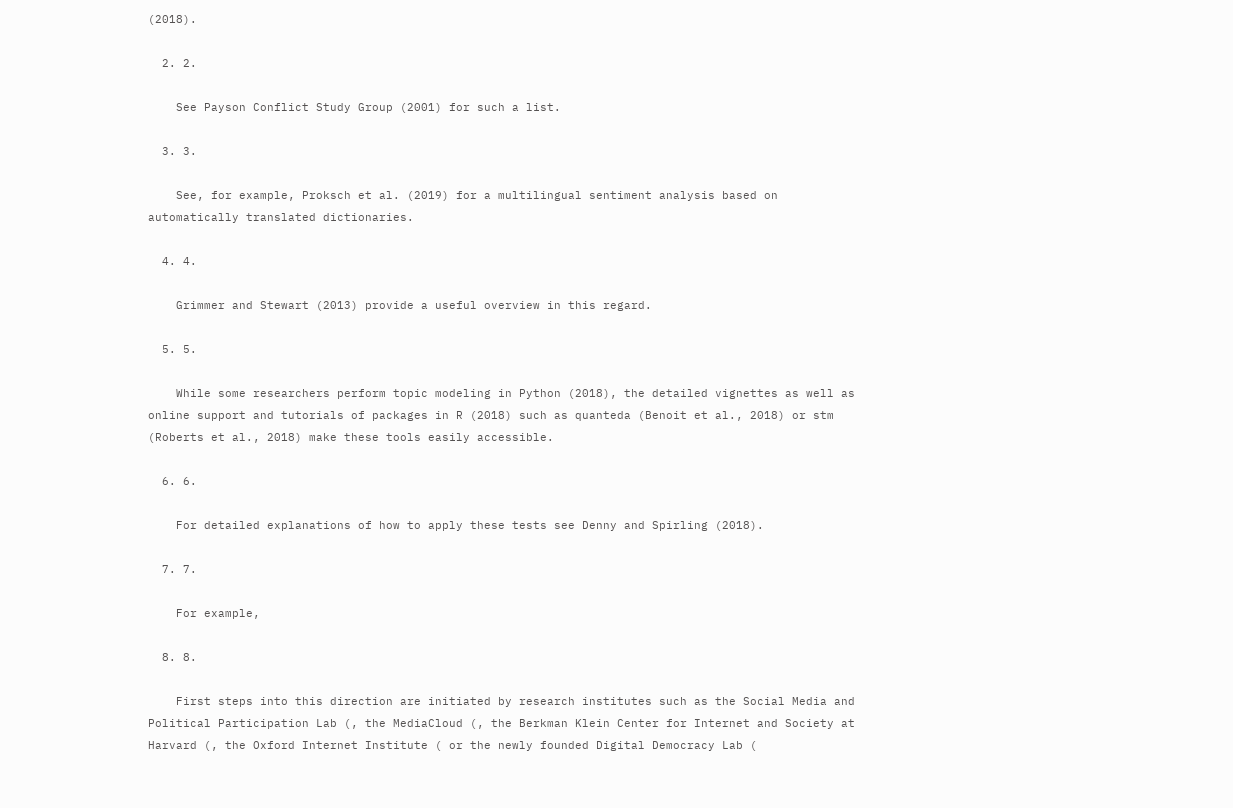(2018).

  2. 2.

    See Payson Conflict Study Group (2001) for such a list.

  3. 3.

    See, for example, Proksch et al. (2019) for a multilingual sentiment analysis based on automatically translated dictionaries.

  4. 4.

    Grimmer and Stewart (2013) provide a useful overview in this regard.

  5. 5.

    While some researchers perform topic modeling in Python (2018), the detailed vignettes as well as online support and tutorials of packages in R (2018) such as quanteda (Benoit et al., 2018) or stm (Roberts et al., 2018) make these tools easily accessible.

  6. 6.

    For detailed explanations of how to apply these tests see Denny and Spirling (2018).

  7. 7.

    For example,

  8. 8.

    First steps into this direction are initiated by research institutes such as the Social Media and Political Participation Lab (, the MediaCloud (, the Berkman Klein Center for Internet and Society at Harvard (, the Oxford Internet Institute ( or the newly founded Digital Democracy Lab (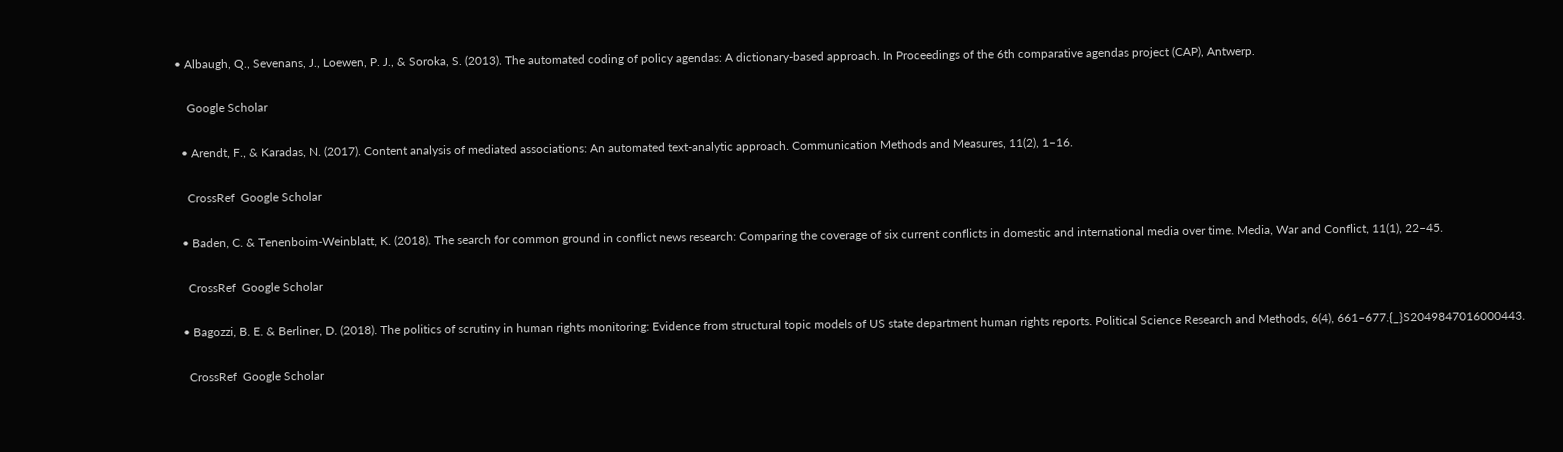• Albaugh, Q., Sevenans, J., Loewen, P. J., & Soroka, S. (2013). The automated coding of policy agendas: A dictionary-based approach. In Proceedings of the 6th comparative agendas project (CAP), Antwerp.

    Google Scholar

  • Arendt, F., & Karadas, N. (2017). Content analysis of mediated associations: An automated text-analytic approach. Communication Methods and Measures, 11(2), 1–16.

    CrossRef  Google Scholar

  • Baden, C. & Tenenboim-Weinblatt, K. (2018). The search for common ground in conflict news research: Comparing the coverage of six current conflicts in domestic and international media over time. Media, War and Conflict, 11(1), 22–45.

    CrossRef  Google Scholar

  • Bagozzi, B. E. & Berliner, D. (2018). The politics of scrutiny in human rights monitoring: Evidence from structural topic models of US state department human rights reports. Political Science Research and Methods, 6(4), 661–677.{_}S2049847016000443.

    CrossRef  Google Scholar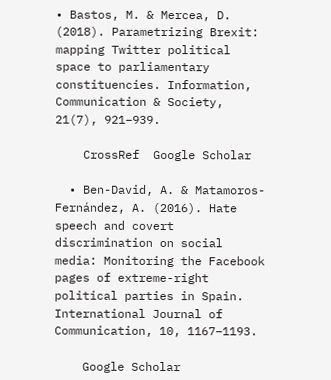• Bastos, M. & Mercea, D. (2018). Parametrizing Brexit: mapping Twitter political space to parliamentary constituencies. Information, Communication & Society, 21(7), 921–939.

    CrossRef  Google Scholar

  • Ben-David, A. & Matamoros-Fernández, A. (2016). Hate speech and covert discrimination on social media: Monitoring the Facebook pages of extreme-right political parties in Spain. International Journal of Communication, 10, 1167–1193.

    Google Scholar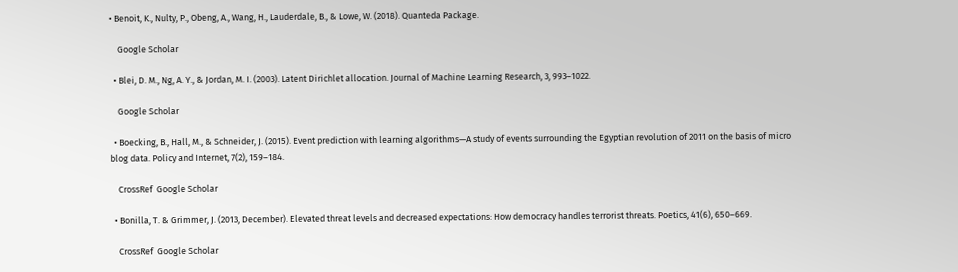• Benoit, K., Nulty, P., Obeng, A., Wang, H., Lauderdale, B., & Lowe, W. (2018). Quanteda Package.

    Google Scholar

  • Blei, D. M., Ng, A. Y., & Jordan, M. I. (2003). Latent Dirichlet allocation. Journal of Machine Learning Research, 3, 993–1022.

    Google Scholar

  • Boecking, B., Hall, M., & Schneider, J. (2015). Event prediction with learning algorithms—A study of events surrounding the Egyptian revolution of 2011 on the basis of micro blog data. Policy and Internet, 7(2), 159–184.

    CrossRef  Google Scholar

  • Bonilla, T. & Grimmer, J. (2013, December). Elevated threat levels and decreased expectations: How democracy handles terrorist threats. Poetics, 41(6), 650–669.

    CrossRef  Google Scholar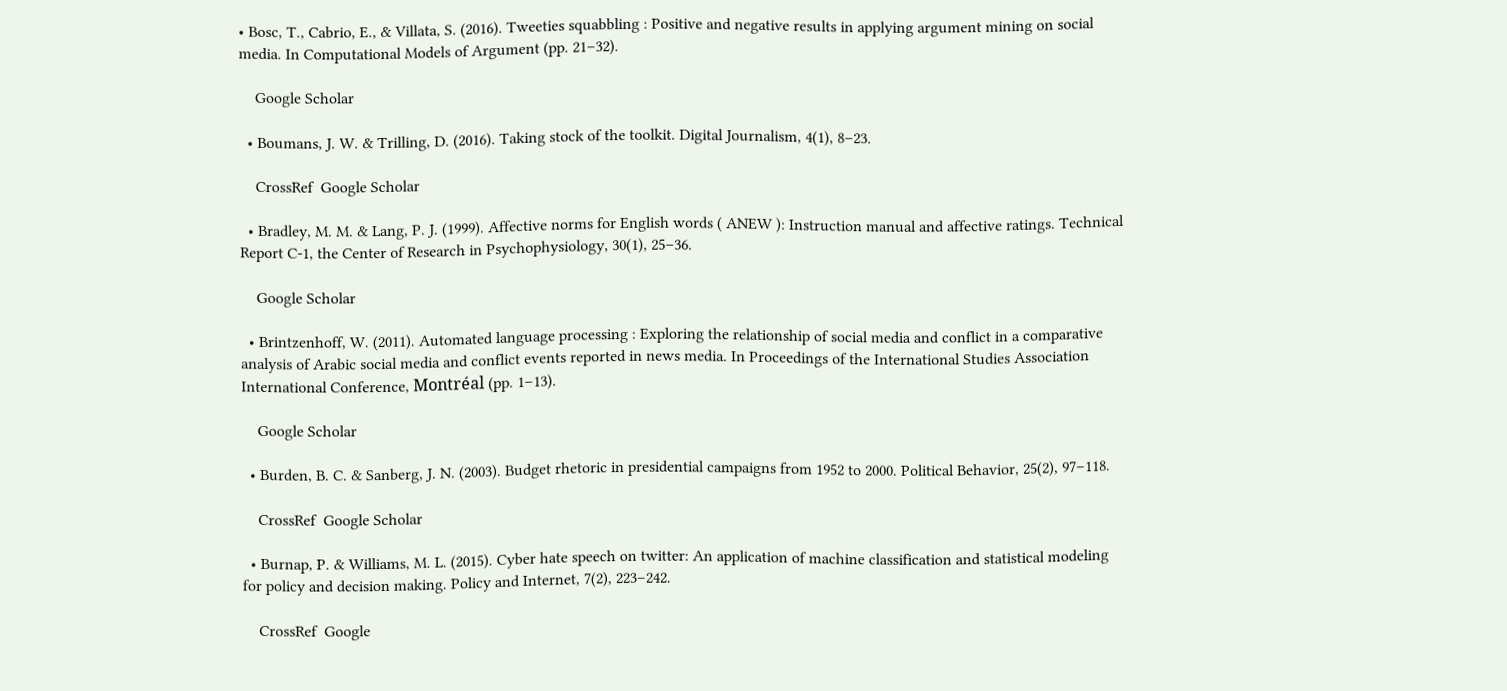• Bosc, T., Cabrio, E., & Villata, S. (2016). Tweeties squabbling : Positive and negative results in applying argument mining on social media. In Computational Models of Argument (pp. 21–32).

    Google Scholar

  • Boumans, J. W. & Trilling, D. (2016). Taking stock of the toolkit. Digital Journalism, 4(1), 8–23.

    CrossRef  Google Scholar

  • Bradley, M. M. & Lang, P. J. (1999). Affective norms for English words ( ANEW ): Instruction manual and affective ratings. Technical Report C-1, the Center of Research in Psychophysiology, 30(1), 25–36.

    Google Scholar

  • Brintzenhoff, W. (2011). Automated language processing : Exploring the relationship of social media and conflict in a comparative analysis of Arabic social media and conflict events reported in news media. In Proceedings of the International Studies Association International Conference, Montréal (pp. 1–13).

    Google Scholar

  • Burden, B. C. & Sanberg, J. N. (2003). Budget rhetoric in presidential campaigns from 1952 to 2000. Political Behavior, 25(2), 97–118.

    CrossRef  Google Scholar

  • Burnap, P. & Williams, M. L. (2015). Cyber hate speech on twitter: An application of machine classification and statistical modeling for policy and decision making. Policy and Internet, 7(2), 223–242.

    CrossRef  Google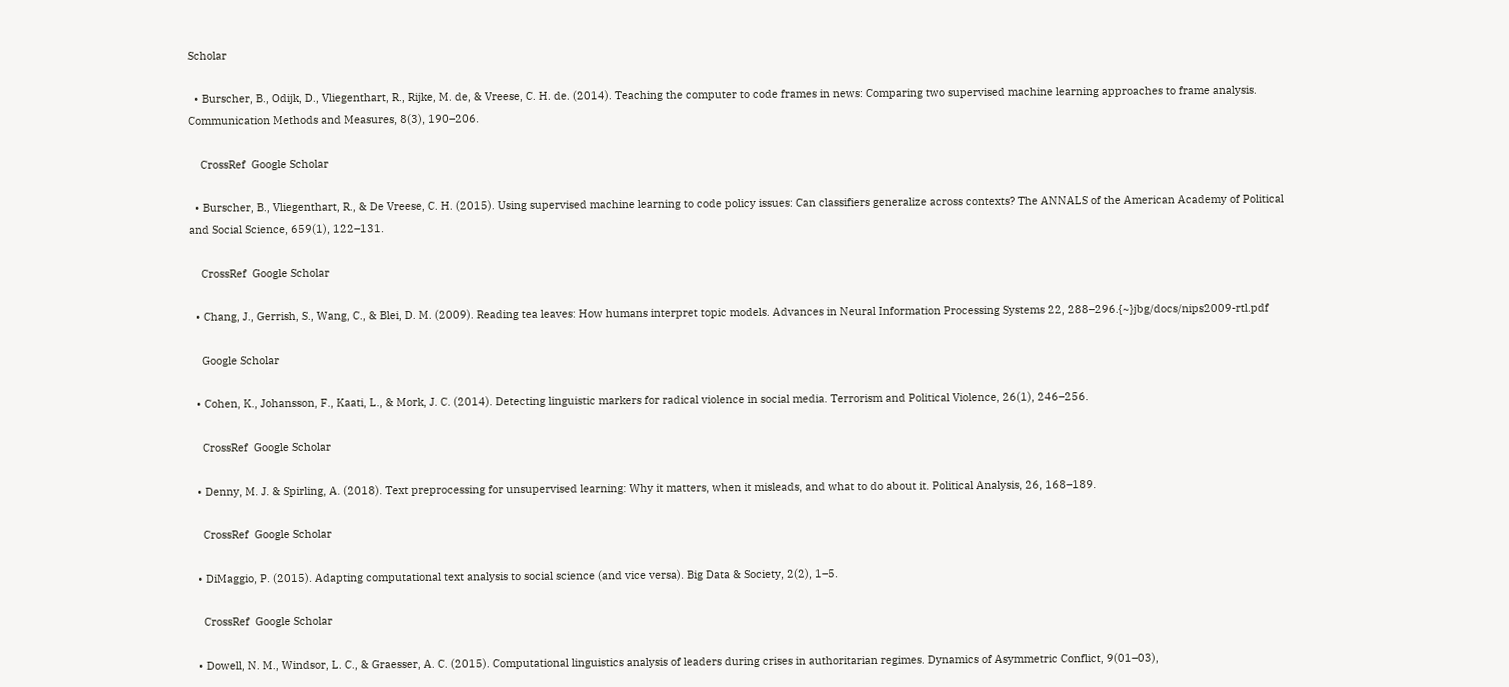Scholar

  • Burscher, B., Odijk, D., Vliegenthart, R., Rijke, M. de, & Vreese, C. H. de. (2014). Teaching the computer to code frames in news: Comparing two supervised machine learning approaches to frame analysis. Communication Methods and Measures, 8(3), 190–206.

    CrossRef  Google Scholar

  • Burscher, B., Vliegenthart, R., & De Vreese, C. H. (2015). Using supervised machine learning to code policy issues: Can classifiers generalize across contexts? The ANNALS of the American Academy of Political and Social Science, 659(1), 122–131.

    CrossRef  Google Scholar

  • Chang, J., Gerrish, S., Wang, C., & Blei, D. M. (2009). Reading tea leaves: How humans interpret topic models. Advances in Neural Information Processing Systems 22, 288–296.{~}jbg/docs/nips2009-rtl.pdf

    Google Scholar

  • Cohen, K., Johansson, F., Kaati, L., & Mork, J. C. (2014). Detecting linguistic markers for radical violence in social media. Terrorism and Political Violence, 26(1), 246–256.

    CrossRef  Google Scholar

  • Denny, M. J. & Spirling, A. (2018). Text preprocessing for unsupervised learning: Why it matters, when it misleads, and what to do about it. Political Analysis, 26, 168–189.

    CrossRef  Google Scholar

  • DiMaggio, P. (2015). Adapting computational text analysis to social science (and vice versa). Big Data & Society, 2(2), 1–5.

    CrossRef  Google Scholar

  • Dowell, N. M., Windsor, L. C., & Graesser, A. C. (2015). Computational linguistics analysis of leaders during crises in authoritarian regimes. Dynamics of Asymmetric Conflict, 9(01–03),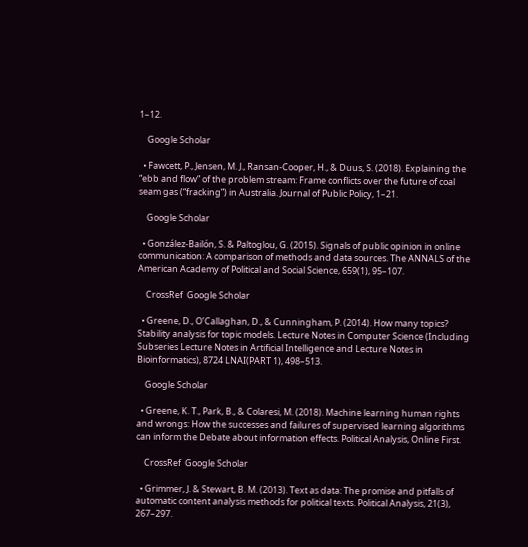1–12.

    Google Scholar

  • Fawcett, P., Jensen, M. J., Ransan-Cooper, H., & Duus, S. (2018). Explaining the “ebb and flow” of the problem stream: Frame conflicts over the future of coal seam gas (“fracking”) in Australia. Journal of Public Policy, 1–21.

    Google Scholar

  • González-Bailón, S. & Paltoglou, G. (2015). Signals of public opinion in online communication: A comparison of methods and data sources. The ANNALS of the American Academy of Political and Social Science, 659(1), 95–107.

    CrossRef  Google Scholar

  • Greene, D., O’Callaghan, D., & Cunningham, P. (2014). How many topics? Stability analysis for topic models. Lecture Notes in Computer Science (Including Subseries Lecture Notes in Artificial Intelligence and Lecture Notes in Bioinformatics), 8724 LNAI(PART 1), 498–513.

    Google Scholar

  • Greene, K. T., Park, B., & Colaresi, M. (2018). Machine learning human rights and wrongs: How the successes and failures of supervised learning algorithms can inform the Debate about information effects. Political Analysis, Online First.

    CrossRef  Google Scholar

  • Grimmer, J. & Stewart, B. M. (2013). Text as data: The promise and pitfalls of automatic content analysis methods for political texts. Political Analysis, 21(3), 267–297.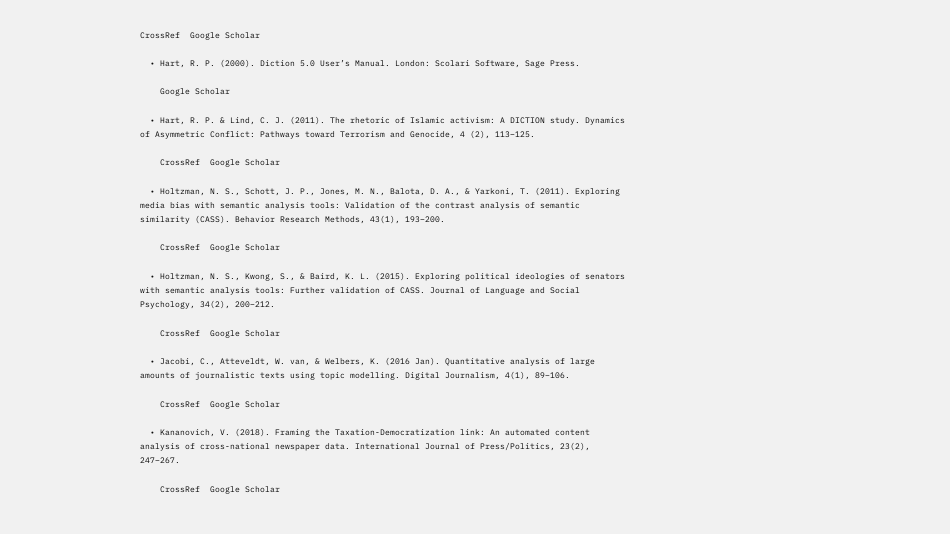CrossRef  Google Scholar

  • Hart, R. P. (2000). Diction 5.0 User’s Manual. London: Scolari Software, Sage Press.

    Google Scholar

  • Hart, R. P. & Lind, C. J. (2011). The rhetoric of Islamic activism: A DICTION study. Dynamics of Asymmetric Conflict: Pathways toward Terrorism and Genocide, 4 (2), 113–125.

    CrossRef  Google Scholar

  • Holtzman, N. S., Schott, J. P., Jones, M. N., Balota, D. A., & Yarkoni, T. (2011). Exploring media bias with semantic analysis tools: Validation of the contrast analysis of semantic similarity (CASS). Behavior Research Methods, 43(1), 193–200.

    CrossRef  Google Scholar

  • Holtzman, N. S., Kwong, S., & Baird, K. L. (2015). Exploring political ideologies of senators with semantic analysis tools: Further validation of CASS. Journal of Language and Social Psychology, 34(2), 200–212.

    CrossRef  Google Scholar

  • Jacobi, C., Atteveldt, W. van, & Welbers, K. (2016 Jan). Quantitative analysis of large amounts of journalistic texts using topic modelling. Digital Journalism, 4(1), 89–106.

    CrossRef  Google Scholar

  • Kananovich, V. (2018). Framing the Taxation-Democratization link: An automated content analysis of cross-national newspaper data. International Journal of Press/Politics, 23(2), 247–267.

    CrossRef  Google Scholar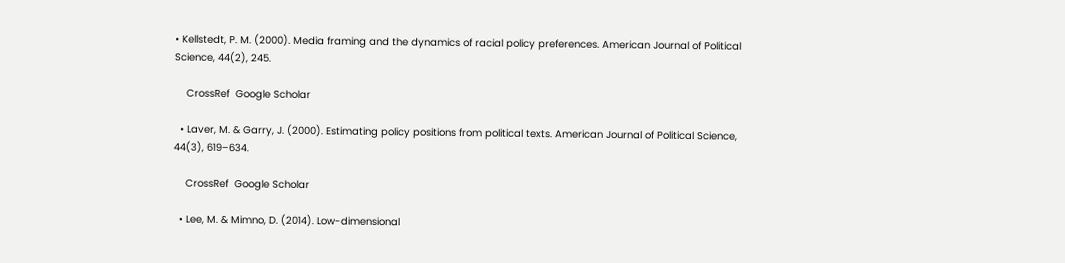• Kellstedt, P. M. (2000). Media framing and the dynamics of racial policy preferences. American Journal of Political Science, 44(2), 245.

    CrossRef  Google Scholar

  • Laver, M. & Garry, J. (2000). Estimating policy positions from political texts. American Journal of Political Science, 44(3), 619–634.

    CrossRef  Google Scholar

  • Lee, M. & Mimno, D. (2014). Low-dimensional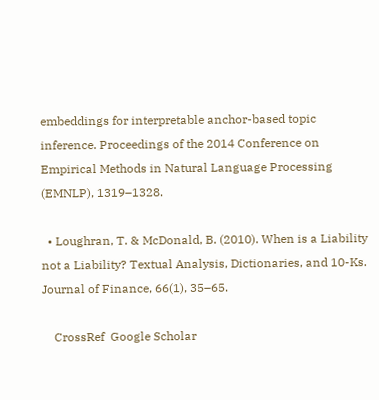embeddings for interpretable anchor-based topic inference. Proceedings of the 2014 Conference on Empirical Methods in Natural Language Processing (EMNLP), 1319–1328.

  • Loughran, T. & McDonald, B. (2010). When is a Liability not a Liability? Textual Analysis, Dictionaries, and 10-Ks. Journal of Finance, 66(1), 35–65.

    CrossRef  Google Scholar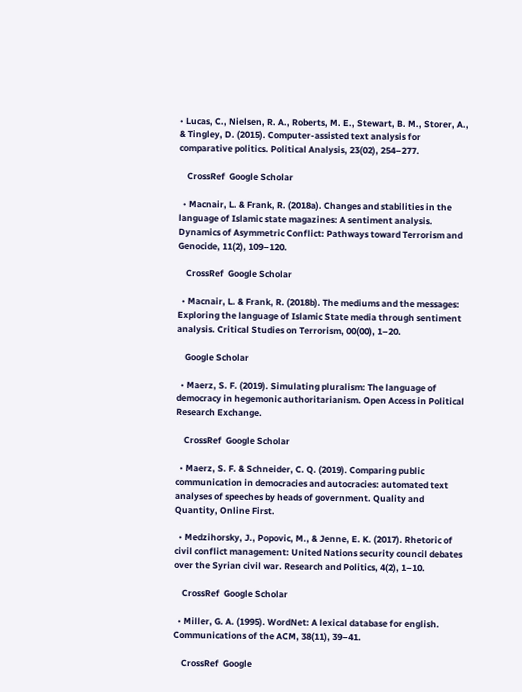• Lucas, C., Nielsen, R. A., Roberts, M. E., Stewart, B. M., Storer, A., & Tingley, D. (2015). Computer-assisted text analysis for comparative politics. Political Analysis, 23(02), 254–277.

    CrossRef  Google Scholar

  • Macnair, L. & Frank, R. (2018a). Changes and stabilities in the language of Islamic state magazines: A sentiment analysis. Dynamics of Asymmetric Conflict: Pathways toward Terrorism and Genocide, 11(2), 109–120.

    CrossRef  Google Scholar

  • Macnair, L. & Frank, R. (2018b). The mediums and the messages: Exploring the language of Islamic State media through sentiment analysis. Critical Studies on Terrorism, 00(00), 1–20.

    Google Scholar

  • Maerz, S. F. (2019). Simulating pluralism: The language of democracy in hegemonic authoritarianism. Open Access in Political Research Exchange.

    CrossRef  Google Scholar

  • Maerz, S. F. & Schneider, C. Q. (2019). Comparing public communication in democracies and autocracies: automated text analyses of speeches by heads of government. Quality and Quantity, Online First.

  • Medzihorsky, J., Popovic, M., & Jenne, E. K. (2017). Rhetoric of civil conflict management: United Nations security council debates over the Syrian civil war. Research and Politics, 4(2), 1–10.

    CrossRef  Google Scholar

  • Miller, G. A. (1995). WordNet: A lexical database for english. Communications of the ACM, 38(11), 39–41.

    CrossRef  Google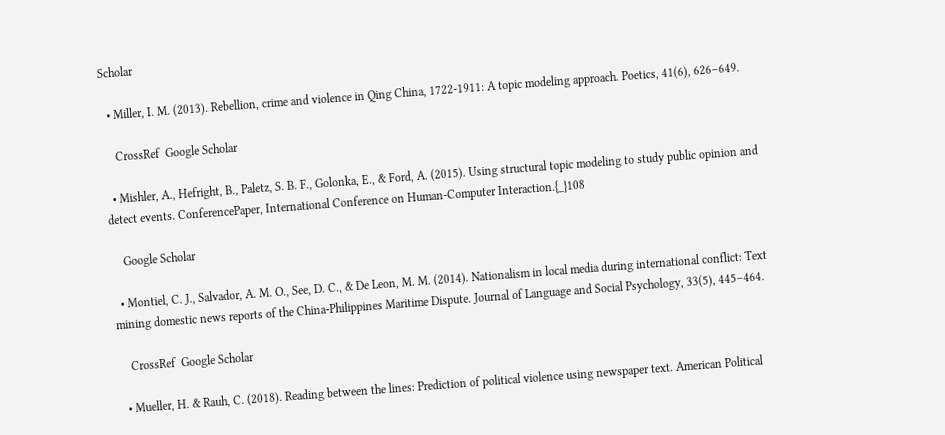Scholar

  • Miller, I. M. (2013). Rebellion, crime and violence in Qing China, 1722-1911: A topic modeling approach. Poetics, 41(6), 626–649.

    CrossRef  Google Scholar

  • Mishler, A., Hefright, B., Paletz, S. B. F., Golonka, E., & Ford, A. (2015). Using structural topic modeling to study public opinion and detect events. ConferencePaper, International Conference on Human-Computer Interaction.{_}108

    Google Scholar

  • Montiel, C. J., Salvador, A. M. O., See, D. C., & De Leon, M. M. (2014). Nationalism in local media during international conflict: Text mining domestic news reports of the China-Philippines Maritime Dispute. Journal of Language and Social Psychology, 33(5), 445–464.

    CrossRef  Google Scholar

  • Mueller, H. & Rauh, C. (2018). Reading between the lines: Prediction of political violence using newspaper text. American Political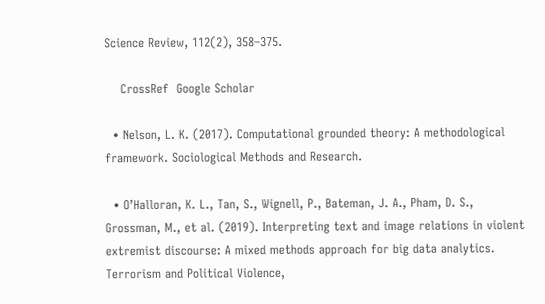Science Review, 112(2), 358–375.

    CrossRef  Google Scholar

  • Nelson, L. K. (2017). Computational grounded theory: A methodological framework. Sociological Methods and Research.

  • O’Halloran, K. L., Tan, S., Wignell, P., Bateman, J. A., Pham, D. S., Grossman, M., et al. (2019). Interpreting text and image relations in violent extremist discourse: A mixed methods approach for big data analytics. Terrorism and Political Violence,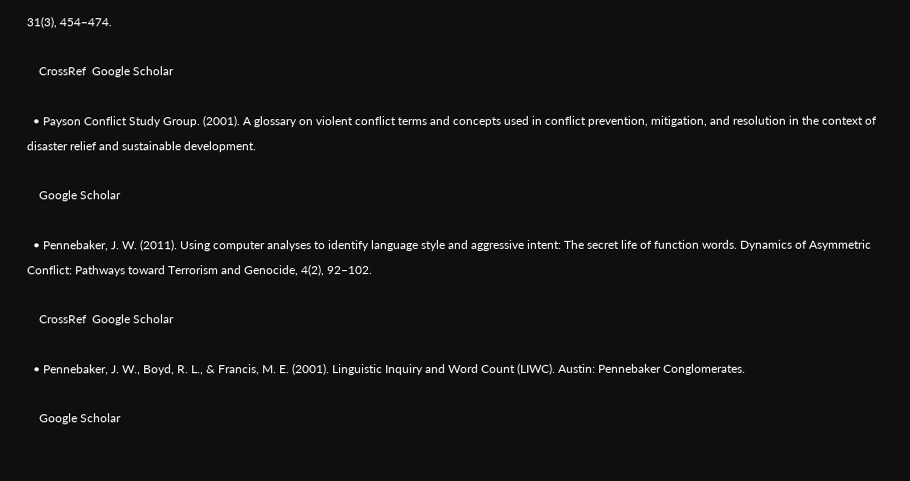31(3), 454–474.

    CrossRef  Google Scholar

  • Payson Conflict Study Group. (2001). A glossary on violent conflict terms and concepts used in conflict prevention, mitigation, and resolution in the context of disaster relief and sustainable development.

    Google Scholar

  • Pennebaker, J. W. (2011). Using computer analyses to identify language style and aggressive intent: The secret life of function words. Dynamics of Asymmetric Conflict: Pathways toward Terrorism and Genocide, 4(2), 92–102.

    CrossRef  Google Scholar

  • Pennebaker, J. W., Boyd, R. L., & Francis, M. E. (2001). Linguistic Inquiry and Word Count (LIWC). Austin: Pennebaker Conglomerates.

    Google Scholar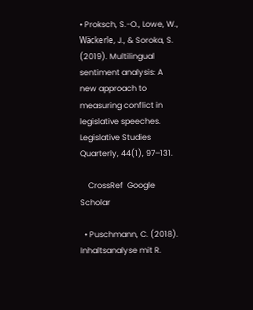• Proksch, S.-O., Lowe, W., Wäckerle, J., & Soroka, S. (2019). Multilingual sentiment analysis: A new approach to measuring conflict in legislative speeches. Legislative Studies Quarterly, 44(1), 97–131.

    CrossRef  Google Scholar

  • Puschmann, C. (2018). Inhaltsanalyse mit R.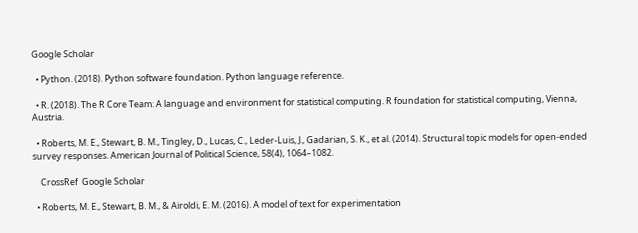Google Scholar

  • Python. (2018). Python software foundation. Python language reference.

  • R. (2018). The R Core Team: A language and environment for statistical computing. R foundation for statistical computing, Vienna, Austria.

  • Roberts, M. E., Stewart, B. M., Tingley, D., Lucas, C., Leder-Luis, J., Gadarian, S. K., et al. (2014). Structural topic models for open-ended survey responses. American Journal of Political Science, 58(4), 1064–1082.

    CrossRef  Google Scholar

  • Roberts, M. E., Stewart, B. M., & Airoldi, E. M. (2016). A model of text for experimentation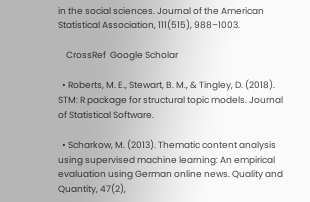in the social sciences. Journal of the American Statistical Association, 111(515), 988–1003.

    CrossRef  Google Scholar

  • Roberts, M. E., Stewart, B. M., & Tingley, D. (2018). STM: R package for structural topic models. Journal of Statistical Software.

  • Scharkow, M. (2013). Thematic content analysis using supervised machine learning: An empirical evaluation using German online news. Quality and Quantity, 47(2),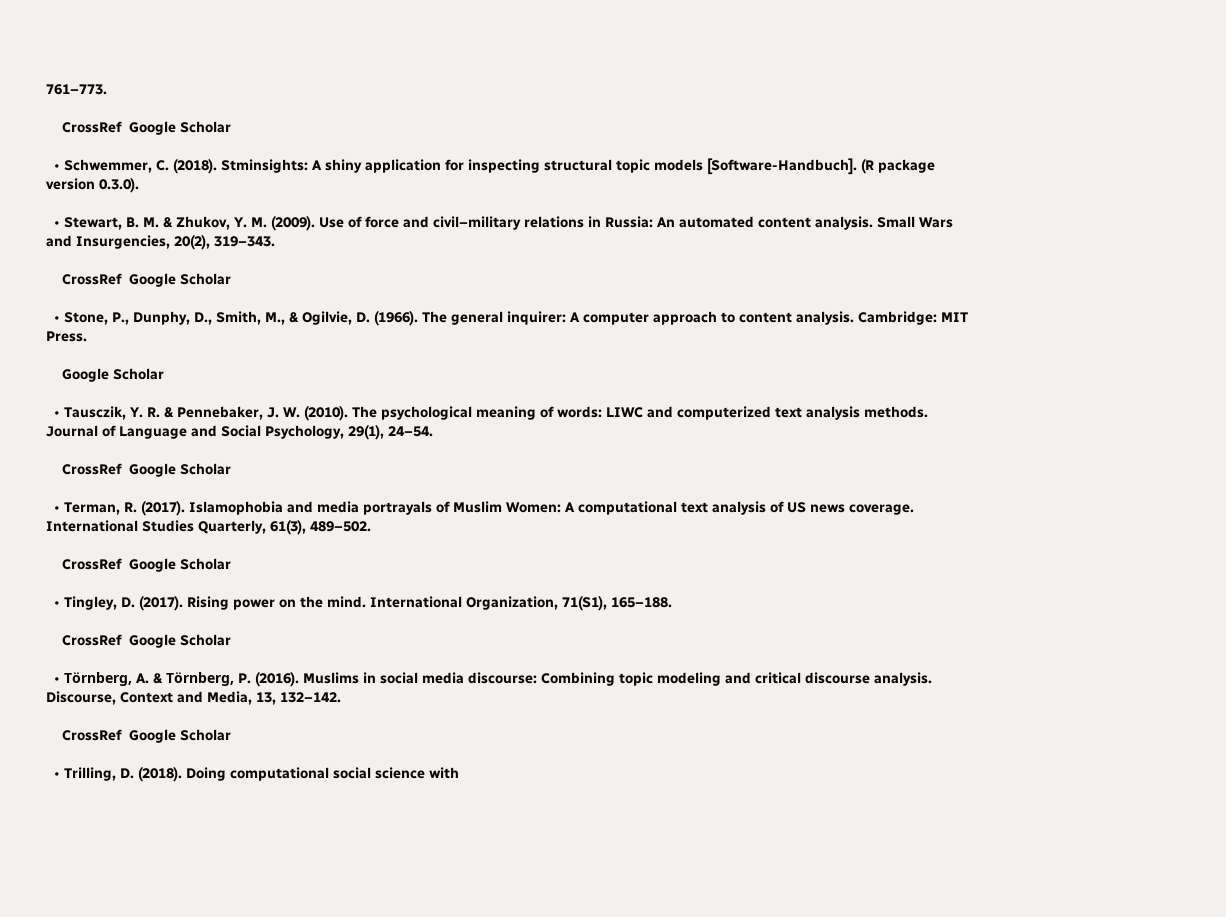761–773.

    CrossRef  Google Scholar

  • Schwemmer, C. (2018). Stminsights: A shiny application for inspecting structural topic models [Software-Handbuch]. (R package version 0.3.0).

  • Stewart, B. M. & Zhukov, Y. M. (2009). Use of force and civil–military relations in Russia: An automated content analysis. Small Wars and Insurgencies, 20(2), 319–343.

    CrossRef  Google Scholar

  • Stone, P., Dunphy, D., Smith, M., & Ogilvie, D. (1966). The general inquirer: A computer approach to content analysis. Cambridge: MIT Press.

    Google Scholar

  • Tausczik, Y. R. & Pennebaker, J. W. (2010). The psychological meaning of words: LIWC and computerized text analysis methods. Journal of Language and Social Psychology, 29(1), 24–54.

    CrossRef  Google Scholar

  • Terman, R. (2017). Islamophobia and media portrayals of Muslim Women: A computational text analysis of US news coverage. International Studies Quarterly, 61(3), 489–502.

    CrossRef  Google Scholar

  • Tingley, D. (2017). Rising power on the mind. International Organization, 71(S1), 165–188.

    CrossRef  Google Scholar

  • Törnberg, A. & Törnberg, P. (2016). Muslims in social media discourse: Combining topic modeling and critical discourse analysis. Discourse, Context and Media, 13, 132–142.

    CrossRef  Google Scholar

  • Trilling, D. (2018). Doing computational social science with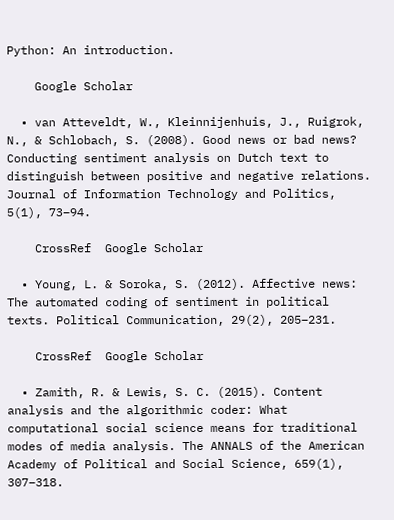Python: An introduction.

    Google Scholar

  • van Atteveldt, W., Kleinnijenhuis, J., Ruigrok, N., & Schlobach, S. (2008). Good news or bad news? Conducting sentiment analysis on Dutch text to distinguish between positive and negative relations. Journal of Information Technology and Politics, 5(1), 73–94.

    CrossRef  Google Scholar

  • Young, L. & Soroka, S. (2012). Affective news: The automated coding of sentiment in political texts. Political Communication, 29(2), 205–231.

    CrossRef  Google Scholar

  • Zamith, R. & Lewis, S. C. (2015). Content analysis and the algorithmic coder: What computational social science means for traditional modes of media analysis. The ANNALS of the American Academy of Political and Social Science, 659(1), 307–318.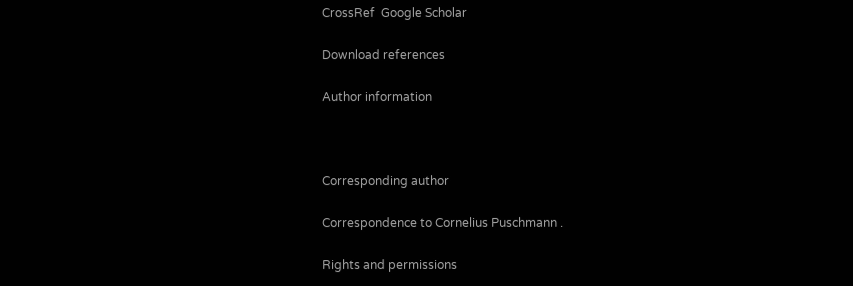CrossRef  Google Scholar

Download references

Author information



Corresponding author

Correspondence to Cornelius Puschmann .

Rights and permissions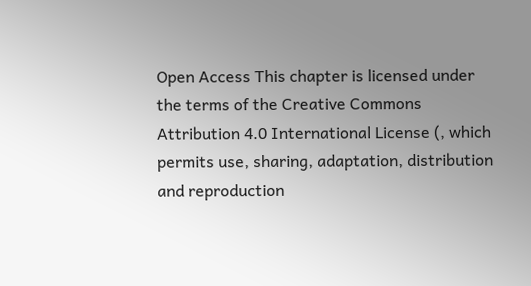Open Access This chapter is licensed under the terms of the Creative Commons Attribution 4.0 International License (, which permits use, sharing, adaptation, distribution and reproduction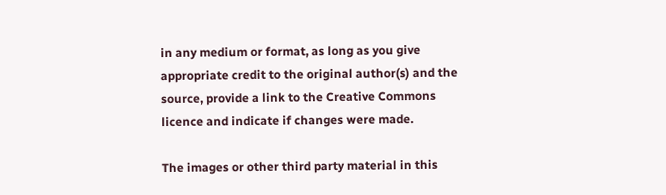in any medium or format, as long as you give appropriate credit to the original author(s) and the source, provide a link to the Creative Commons licence and indicate if changes were made.

The images or other third party material in this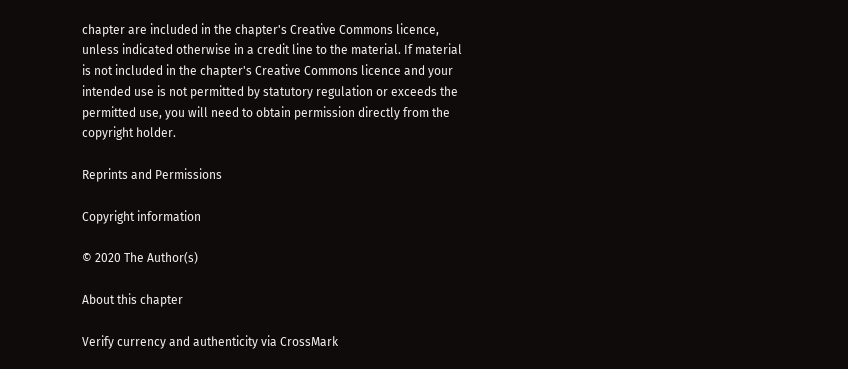chapter are included in the chapter's Creative Commons licence, unless indicated otherwise in a credit line to the material. If material is not included in the chapter's Creative Commons licence and your intended use is not permitted by statutory regulation or exceeds the permitted use, you will need to obtain permission directly from the copyright holder.

Reprints and Permissions

Copyright information

© 2020 The Author(s)

About this chapter

Verify currency and authenticity via CrossMark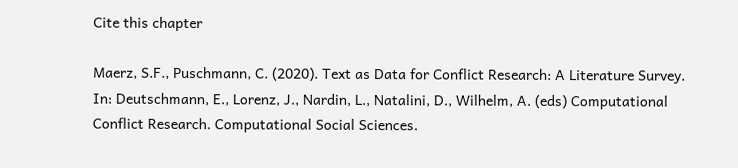Cite this chapter

Maerz, S.F., Puschmann, C. (2020). Text as Data for Conflict Research: A Literature Survey. In: Deutschmann, E., Lorenz, J., Nardin, L., Natalini, D., Wilhelm, A. (eds) Computational Conflict Research. Computational Social Sciences.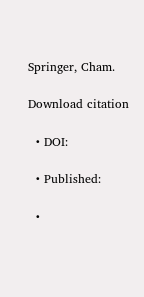Springer, Cham.

Download citation

  • DOI:

  • Published:

  •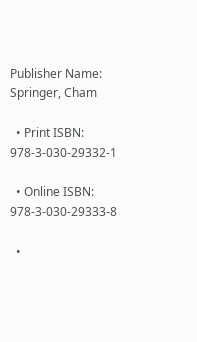Publisher Name: Springer, Cham

  • Print ISBN: 978-3-030-29332-1

  • Online ISBN: 978-3-030-29333-8

  •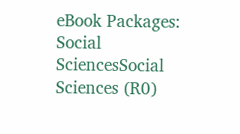eBook Packages: Social SciencesSocial Sciences (R0)